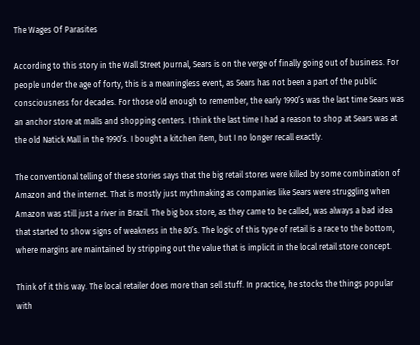The Wages Of Parasites

According to this story in the Wall Street Journal, Sears is on the verge of finally going out of business. For people under the age of forty, this is a meaningless event, as Sears has not been a part of the public consciousness for decades. For those old enough to remember, the early 1990’s was the last time Sears was an anchor store at malls and shopping centers. I think the last time I had a reason to shop at Sears was at the old Natick Mall in the 1990’s. I bought a kitchen item, but I no longer recall exactly.

The conventional telling of these stories says that the big retail stores were killed by some combination of Amazon and the internet. That is mostly just mythmaking as companies like Sears were struggling when Amazon was still just a river in Brazil. The big box store, as they came to be called, was always a bad idea that started to show signs of weakness in the 80’s. The logic of this type of retail is a race to the bottom, where margins are maintained by stripping out the value that is implicit in the local retail store concept.

Think of it this way. The local retailer does more than sell stuff. In practice, he stocks the things popular with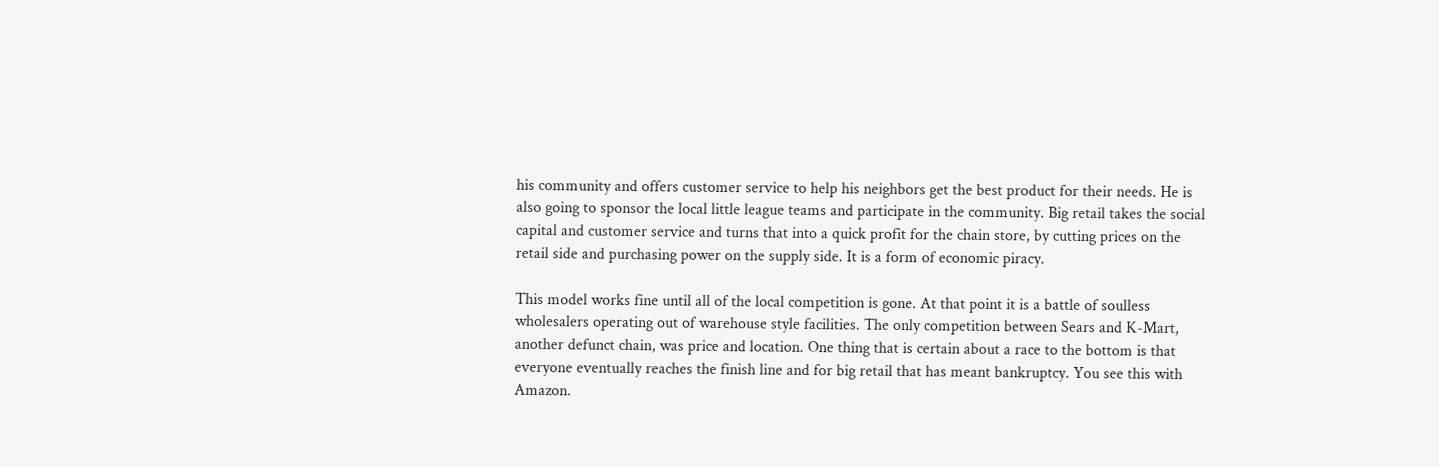his community and offers customer service to help his neighbors get the best product for their needs. He is also going to sponsor the local little league teams and participate in the community. Big retail takes the social capital and customer service and turns that into a quick profit for the chain store, by cutting prices on the retail side and purchasing power on the supply side. It is a form of economic piracy.

This model works fine until all of the local competition is gone. At that point it is a battle of soulless wholesalers operating out of warehouse style facilities. The only competition between Sears and K-Mart, another defunct chain, was price and location. One thing that is certain about a race to the bottom is that everyone eventually reaches the finish line and for big retail that has meant bankruptcy. You see this with Amazon.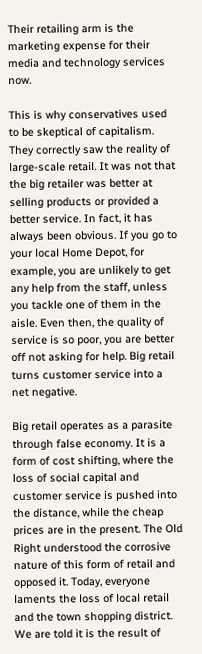Their retailing arm is the marketing expense for their media and technology services now.

This is why conservatives used to be skeptical of capitalism. They correctly saw the reality of large-scale retail. It was not that the big retailer was better at selling products or provided a better service. In fact, it has always been obvious. If you go to your local Home Depot, for example, you are unlikely to get any help from the staff, unless you tackle one of them in the aisle. Even then, the quality of service is so poor, you are better off not asking for help. Big retail turns customer service into a net negative.

Big retail operates as a parasite through false economy. It is a form of cost shifting, where the loss of social capital and customer service is pushed into the distance, while the cheap prices are in the present. The Old Right understood the corrosive nature of this form of retail and opposed it. Today, everyone laments the loss of local retail and the town shopping district. We are told it is the result of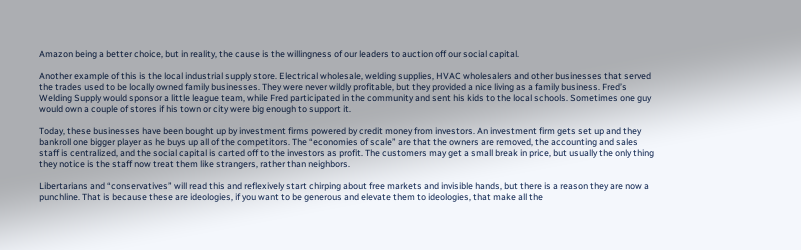Amazon being a better choice, but in reality, the cause is the willingness of our leaders to auction off our social capital.

Another example of this is the local industrial supply store. Electrical wholesale, welding supplies, HVAC wholesalers and other businesses that served the trades used to be locally owned family businesses. They were never wildly profitable, but they provided a nice living as a family business. Fred’s Welding Supply would sponsor a little league team, while Fred participated in the community and sent his kids to the local schools. Sometimes one guy would own a couple of stores if his town or city were big enough to support it.

Today, these businesses have been bought up by investment firms powered by credit money from investors. An investment firm gets set up and they bankroll one bigger player as he buys up all of the competitors. The “economies of scale” are that the owners are removed, the accounting and sales staff is centralized, and the social capital is carted off to the investors as profit. The customers may get a small break in price, but usually the only thing they notice is the staff now treat them like strangers, rather than neighbors.

Libertarians and “conservatives” will read this and reflexively start chirping about free markets and invisible hands, but there is a reason they are now a punchline. That is because these are ideologies, if you want to be generous and elevate them to ideologies, that make all the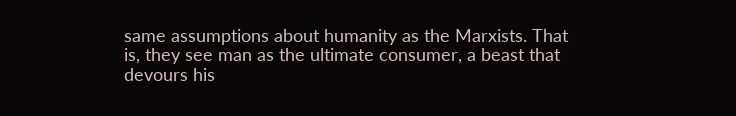same assumptions about humanity as the Marxists. That is, they see man as the ultimate consumer, a beast that devours his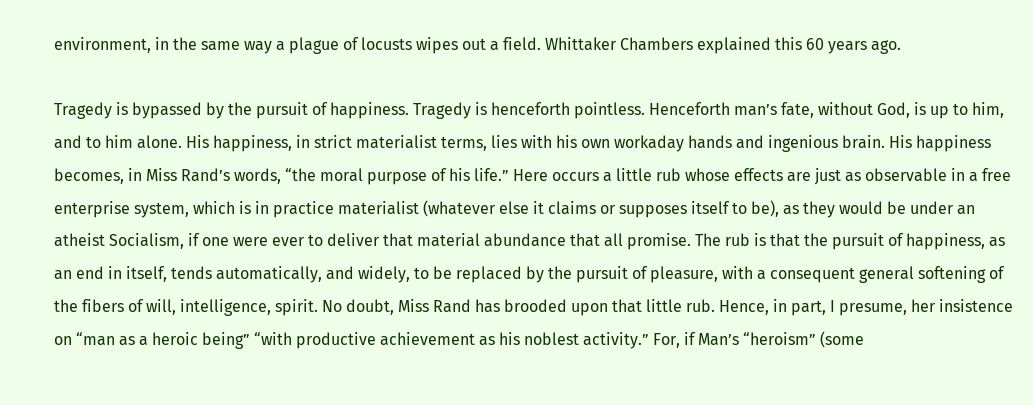environment, in the same way a plague of locusts wipes out a field. Whittaker Chambers explained this 60 years ago.

Tragedy is bypassed by the pursuit of happiness. Tragedy is henceforth pointless. Henceforth man’s fate, without God, is up to him, and to him alone. His happiness, in strict materialist terms, lies with his own workaday hands and ingenious brain. His happiness becomes, in Miss Rand’s words, “the moral purpose of his life.” Here occurs a little rub whose effects are just as observable in a free enterprise system, which is in practice materialist (whatever else it claims or supposes itself to be), as they would be under an atheist Socialism, if one were ever to deliver that material abundance that all promise. The rub is that the pursuit of happiness, as an end in itself, tends automatically, and widely, to be replaced by the pursuit of pleasure, with a consequent general softening of the fibers of will, intelligence, spirit. No doubt, Miss Rand has brooded upon that little rub. Hence, in part, I presume, her insistence on “man as a heroic being” “with productive achievement as his noblest activity.” For, if Man’s “heroism” (some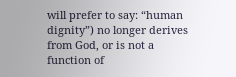will prefer to say: “human dignity”) no longer derives from God, or is not a function of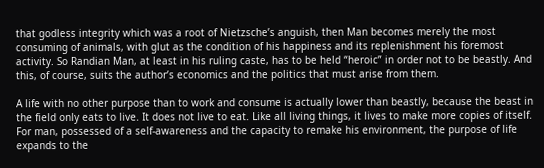that godless integrity which was a root of Nietzsche’s anguish, then Man becomes merely the most consuming of animals, with glut as the condition of his happiness and its replenishment his foremost activity. So Randian Man, at least in his ruling caste, has to be held “heroic” in order not to be beastly. And this, of course, suits the author’s economics and the politics that must arise from them.

A life with no other purpose than to work and consume is actually lower than beastly, because the beast in the field only eats to live. It does not live to eat. Like all living things, it lives to make more copies of itself. For man, possessed of a self-awareness and the capacity to remake his environment, the purpose of life expands to the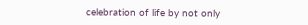celebration of life by not only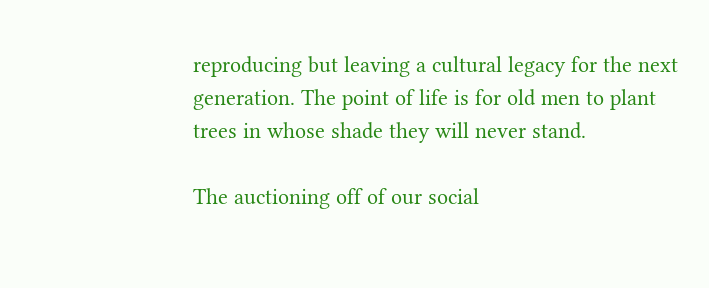reproducing but leaving a cultural legacy for the next generation. The point of life is for old men to plant trees in whose shade they will never stand.

The auctioning off of our social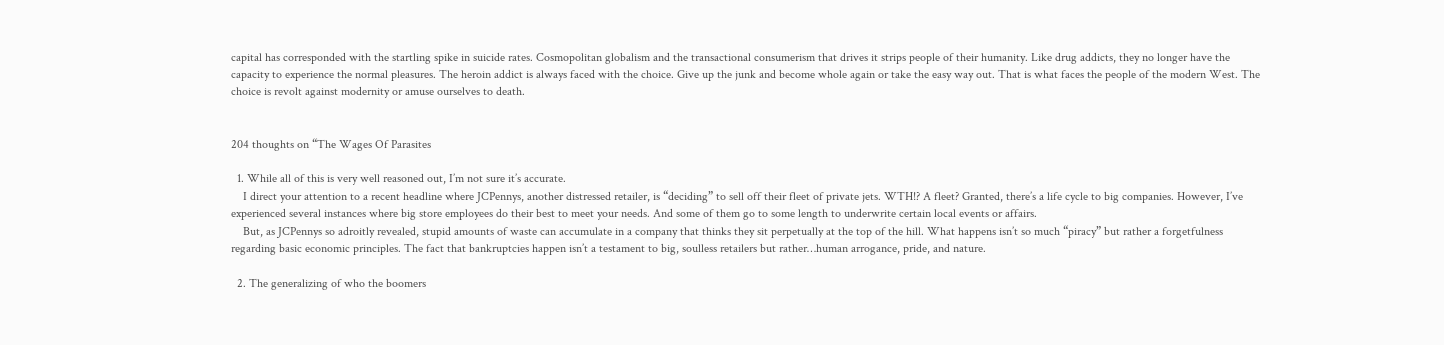capital has corresponded with the startling spike in suicide rates. Cosmopolitan globalism and the transactional consumerism that drives it strips people of their humanity. Like drug addicts, they no longer have the capacity to experience the normal pleasures. The heroin addict is always faced with the choice. Give up the junk and become whole again or take the easy way out. That is what faces the people of the modern West. The choice is revolt against modernity or amuse ourselves to death.


204 thoughts on “The Wages Of Parasites

  1. While all of this is very well reasoned out, I’m not sure it’s accurate.
    I direct your attention to a recent headline where JCPennys, another distressed retailer, is “deciding” to sell off their fleet of private jets. WTH!? A fleet? Granted, there’s a life cycle to big companies. However, I’ve experienced several instances where big store employees do their best to meet your needs. And some of them go to some length to underwrite certain local events or affairs.
    But, as JCPennys so adroitly revealed, stupid amounts of waste can accumulate in a company that thinks they sit perpetually at the top of the hill. What happens isn’t so much “piracy” but rather a forgetfulness regarding basic economic principles. The fact that bankruptcies happen isn’t a testament to big, soulless retailers but rather…human arrogance, pride, and nature.

  2. The generalizing of who the boomers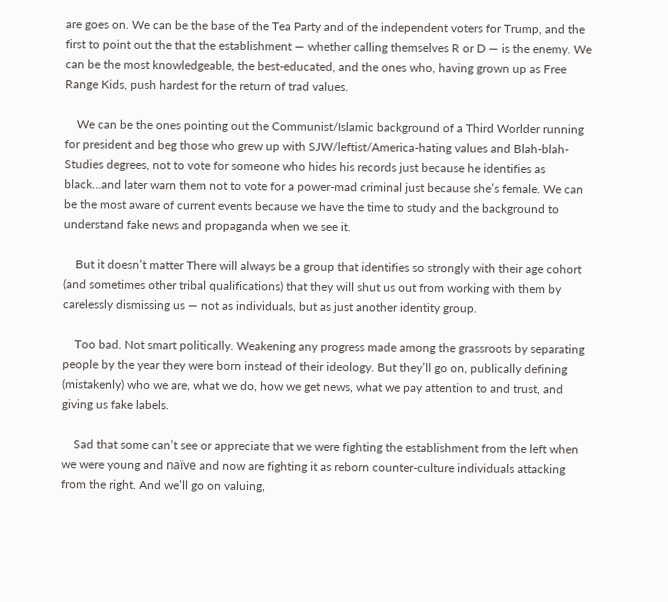are goes on. We can be the base of the Tea Party and of the independent voters for Trump, and the first to point out the that the establishment — whether calling themselves R or D — is the enemy. We can be the most knowledgeable, the best-educated, and the ones who, having grown up as Free Range Kids, push hardest for the return of trad values.

    We can be the ones pointing out the Communist/Islamic background of a Third Worlder running for president and beg those who grew up with SJW/leftist/America-hating values and Blah-blah-Studies degrees, not to vote for someone who hides his records just because he identifies as black…and later warn them not to vote for a power-mad criminal just because she’s female. We can be the most aware of current events because we have the time to study and the background to understand fake news and propaganda when we see it.

    But it doesn’t matter There will always be a group that identifies so strongly with their age cohort (and sometimes other tribal qualifications) that they will shut us out from working with them by carelessly dismissing us — not as individuals, but as just another identity group.

    Too bad. Not smart politically. Weakening any progress made among the grassroots by separating people by the year they were born instead of their ideology. But they’ll go on, publically defining (mistakenly) who we are, what we do, how we get news, what we pay attention to and trust, and giving us fake labels.

    Sad that some can’t see or appreciate that we were fighting the establishment from the left when we were young and naïve and now are fighting it as reborn counter-culture individuals attacking from the right. And we’ll go on valuing,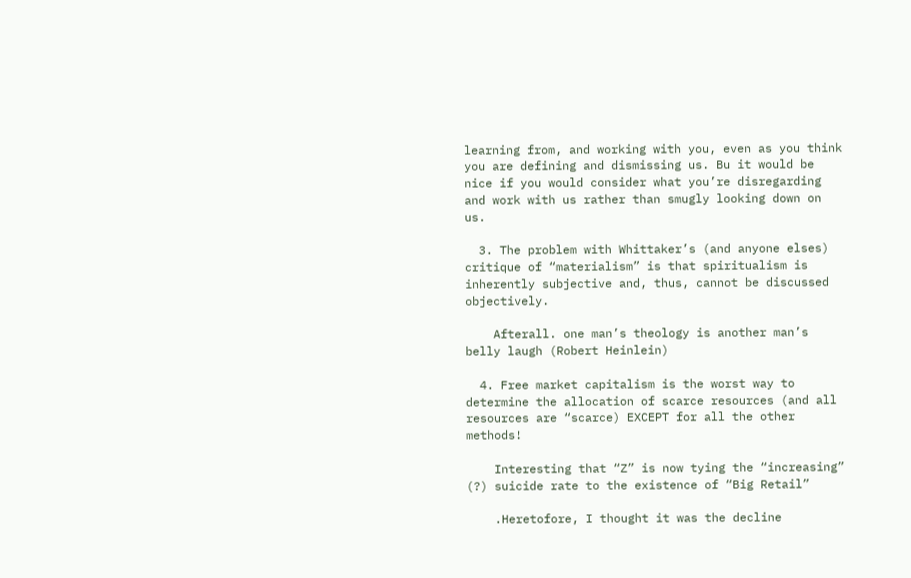learning from, and working with you, even as you think you are defining and dismissing us. Bu it would be nice if you would consider what you’re disregarding and work with us rather than smugly looking down on us.

  3. The problem with Whittaker’s (and anyone elses) critique of “materialism” is that spiritualism is inherently subjective and, thus, cannot be discussed objectively.

    Afterall. one man’s theology is another man’s belly laugh (Robert Heinlein)

  4. Free market capitalism is the worst way to determine the allocation of scarce resources (and all resources are “scarce) EXCEPT for all the other methods!

    Interesting that “Z” is now tying the “increasing” (?) suicide rate to the existence of “Big Retail”

    .Heretofore, I thought it was the decline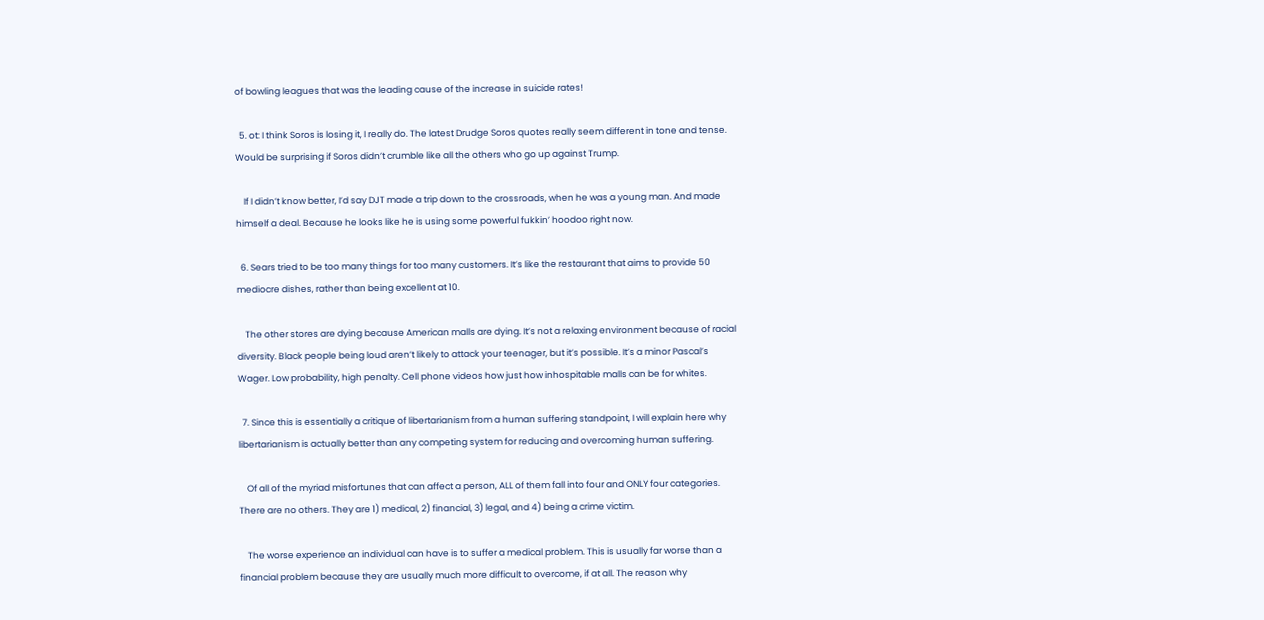of bowling leagues that was the leading cause of the increase in suicide rates!

  5. ot: I think Soros is losing it, I really do. The latest Drudge Soros quotes really seem different in tone and tense. Would be surprising if Soros didn’t crumble like all the others who go up against Trump.

    If I didn’t know better, I’d say DJT made a trip down to the crossroads, when he was a young man. And made himself a deal. Because he looks like he is using some powerful fukkin’ hoodoo right now.

  6. Sears tried to be too many things for too many customers. It’s like the restaurant that aims to provide 50 mediocre dishes, rather than being excellent at 10.

    The other stores are dying because American malls are dying. It’s not a relaxing environment because of racial diversity. Black people being loud aren’t likely to attack your teenager, but it’s possible. It’s a minor Pascal’s Wager. Low probability, high penalty. Cell phone videos how just how inhospitable malls can be for whites.

  7. Since this is essentially a critique of libertarianism from a human suffering standpoint, I will explain here why libertarianism is actually better than any competing system for reducing and overcoming human suffering.

    Of all of the myriad misfortunes that can affect a person, ALL of them fall into four and ONLY four categories. There are no others. They are 1) medical, 2) financial, 3) legal, and 4) being a crime victim.

    The worse experience an individual can have is to suffer a medical problem. This is usually far worse than a financial problem because they are usually much more difficult to overcome, if at all. The reason why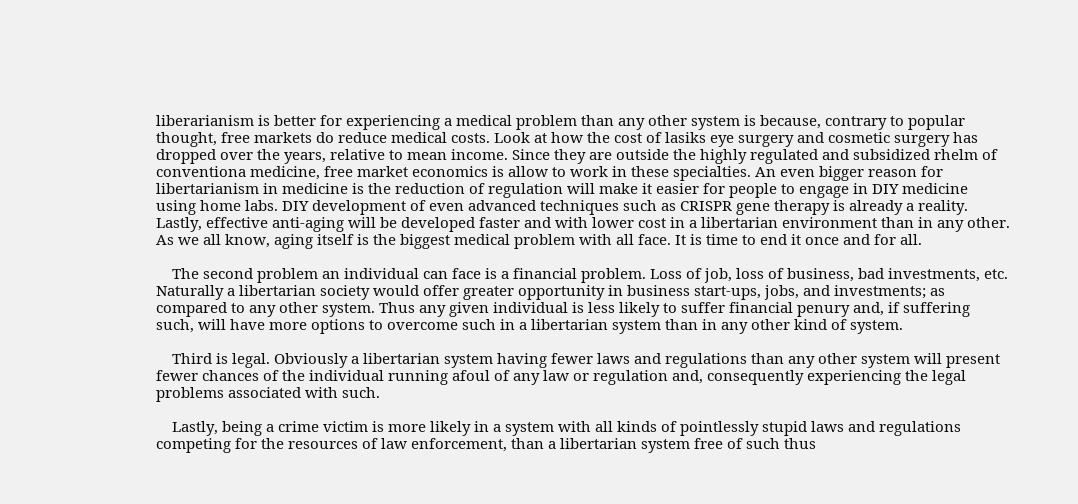liberarianism is better for experiencing a medical problem than any other system is because, contrary to popular thought, free markets do reduce medical costs. Look at how the cost of lasiks eye surgery and cosmetic surgery has dropped over the years, relative to mean income. Since they are outside the highly regulated and subsidized rhelm of conventiona medicine, free market economics is allow to work in these specialties. An even bigger reason for libertarianism in medicine is the reduction of regulation will make it easier for people to engage in DIY medicine using home labs. DIY development of even advanced techniques such as CRISPR gene therapy is already a reality. Lastly, effective anti-aging will be developed faster and with lower cost in a libertarian environment than in any other. As we all know, aging itself is the biggest medical problem with all face. It is time to end it once and for all.

    The second problem an individual can face is a financial problem. Loss of job, loss of business, bad investments, etc. Naturally a libertarian society would offer greater opportunity in business start-ups, jobs, and investments; as compared to any other system. Thus any given individual is less likely to suffer financial penury and, if suffering such, will have more options to overcome such in a libertarian system than in any other kind of system.

    Third is legal. Obviously a libertarian system having fewer laws and regulations than any other system will present fewer chances of the individual running afoul of any law or regulation and, consequently experiencing the legal problems associated with such.

    Lastly, being a crime victim is more likely in a system with all kinds of pointlessly stupid laws and regulations competing for the resources of law enforcement, than a libertarian system free of such thus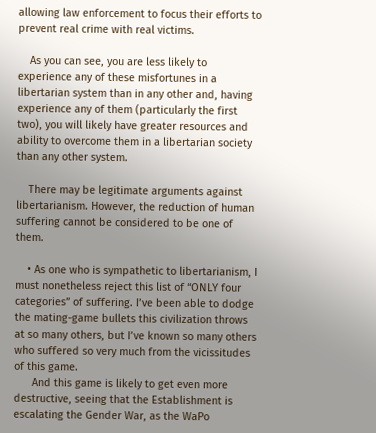allowing law enforcement to focus their efforts to prevent real crime with real victims.

    As you can see, you are less likely to experience any of these misfortunes in a libertarian system than in any other and, having experience any of them (particularly the first two), you will likely have greater resources and ability to overcome them in a libertarian society than any other system.

    There may be legitimate arguments against libertarianism. However, the reduction of human suffering cannot be considered to be one of them.

    • As one who is sympathetic to libertarianism, I must nonetheless reject this list of “ONLY four categories” of suffering. I’ve been able to dodge the mating-game bullets this civilization throws at so many others, but I’ve known so many others who suffered so very much from the vicissitudes of this game.
      And this game is likely to get even more destructive, seeing that the Establishment is escalating the Gender War, as the WaPo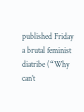published Friday a brutal feminist diatribe (“Why can’t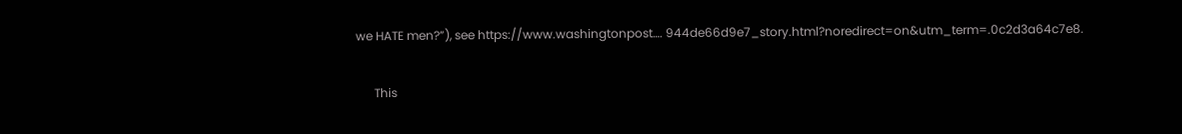we HATE men?”), see https://www.washingtonpost…. 944de66d9e7_story.html?noredirect=on&utm_term=.0c2d3a64c7e8.

      This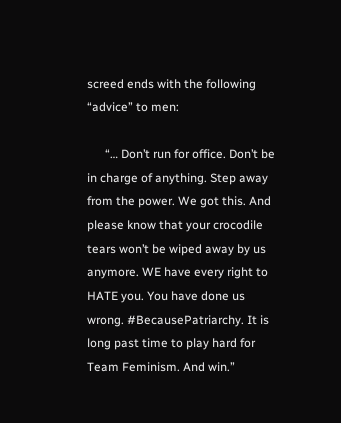screed ends with the following “advice” to men:

      “… Don’t run for office. Don’t be in charge of anything. Step away from the power. We got this. And please know that your crocodile tears won’t be wiped away by us anymore. WE have every right to HATE you. You have done us wrong. #BecausePatriarchy. It is long past time to play hard for Team Feminism. And win.”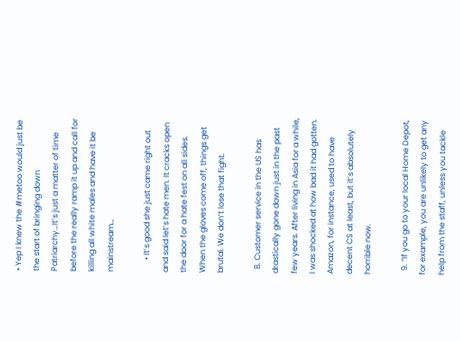• Yep I knew the #metoo would just be the start of bringing down Patriarchy…It’s just a matter of time before the really ramp it up and call for killing all white males and have it be mainstream…

      • It’s good she just came right out and said let’s hate men. It cracks open the door for a hate fest on all sides. When the gloves come off, things get brutal. We don’t lose that fight.

  8. Customer service in the US has drastically gone down just in the past few years. After living in Asia for a while, I was shocked at how bad it had gotten. Amazon, for instance, used to have decent CS at least, but it’s absolutely horrible now.

  9. “If you go to your local Home Depot, for example, you are unlikely to get any help from the staff, unless you tackle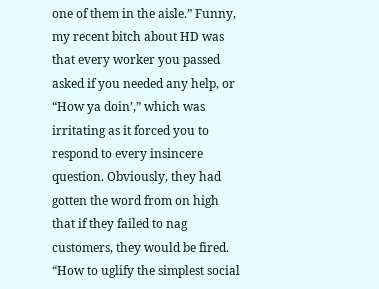one of them in the aisle.” Funny, my recent bitch about HD was that every worker you passed asked if you needed any help, or “How ya doin’,” which was irritating as it forced you to respond to every insincere question. Obviously, they had gotten the word from on high that if they failed to nag customers, they would be fired. “How to uglify the simplest social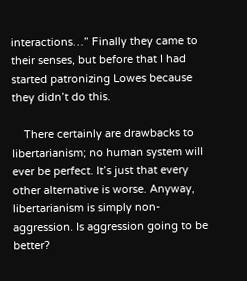interactions…” Finally they came to their senses, but before that I had started patronizing Lowes because they didn’t do this.

    There certainly are drawbacks to libertarianism; no human system will ever be perfect. It’s just that every other alternative is worse. Anyway, libertarianism is simply non-aggression. Is aggression going to be better?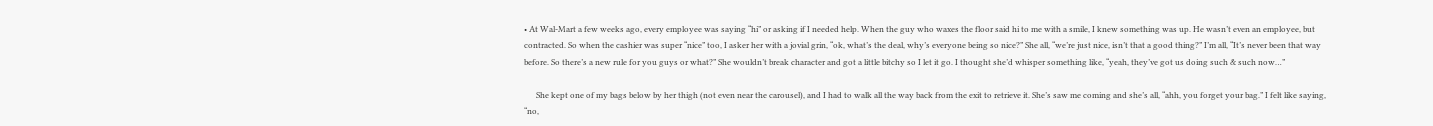• At Wal-Mart a few weeks ago, every employee was saying “hi” or asking if I needed help. When the guy who waxes the floor said hi to me with a smile, I knew something was up. He wasn’t even an employee, but contracted. So when the cashier was super “nice” too, I asker her with a jovial grin, “ok, what’s the deal, why’s everyone being so nice?” She all, “we’re just nice, isn’t that a good thing?” I’m all, “It’s never been that way before. So there’s a new rule for you guys or what?” She wouldn’t break character and got a little bitchy so I let it go. I thought she’d whisper something like, “yeah, they’ve got us doing such & such now…”

      She kept one of my bags below by her thigh (not even near the carousel), and I had to walk all the way back from the exit to retrieve it. She’s saw me coming and she’s all, “ahh, you forget your bag.” I felt like saying, “no,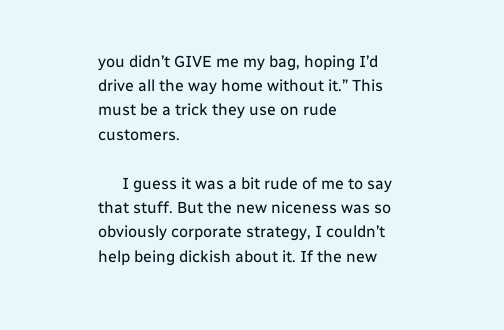you didn’t GIVE me my bag, hoping I’d drive all the way home without it.” This must be a trick they use on rude customers.

      I guess it was a bit rude of me to say that stuff. But the new niceness was so obviously corporate strategy, I couldn’t help being dickish about it. If the new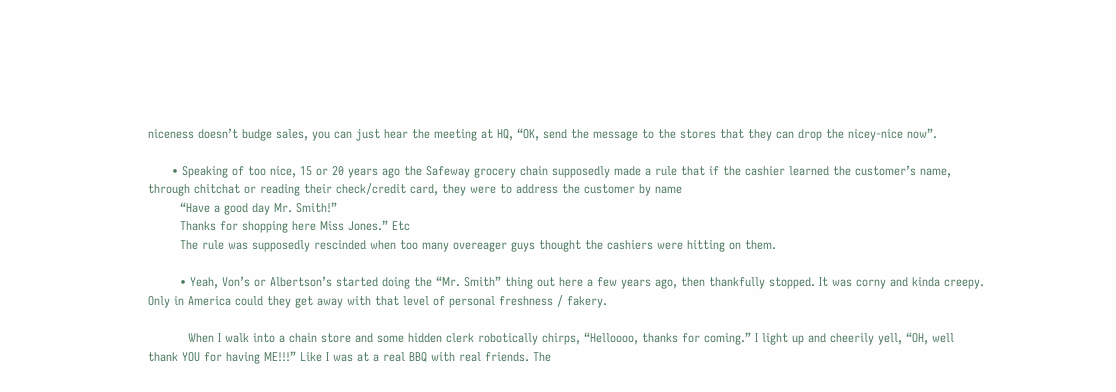niceness doesn’t budge sales, you can just hear the meeting at HQ, “OK, send the message to the stores that they can drop the nicey-nice now”.

      • Speaking of too nice, 15 or 20 years ago the Safeway grocery chain supposedly made a rule that if the cashier learned the customer’s name, through chitchat or reading their check/credit card, they were to address the customer by name
        “Have a good day Mr. Smith!”
        Thanks for shopping here Miss Jones.” Etc
        The rule was supposedly rescinded when too many overeager guys thought the cashiers were hitting on them.

        • Yeah, Von’s or Albertson’s started doing the “Mr. Smith” thing out here a few years ago, then thankfully stopped. It was corny and kinda creepy. Only in America could they get away with that level of personal freshness / fakery.

          When I walk into a chain store and some hidden clerk robotically chirps, “Helloooo, thanks for coming.” I light up and cheerily yell, “OH, well thank YOU for having ME!!!” Like I was at a real BBQ with real friends. The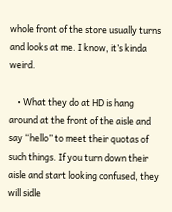whole front of the store usually turns and looks at me. I know, it’s kinda weird.

    • What they do at HD is hang around at the front of the aisle and say “hello” to meet their quotas of such things. If you turn down their aisle and start looking confused, they will sidle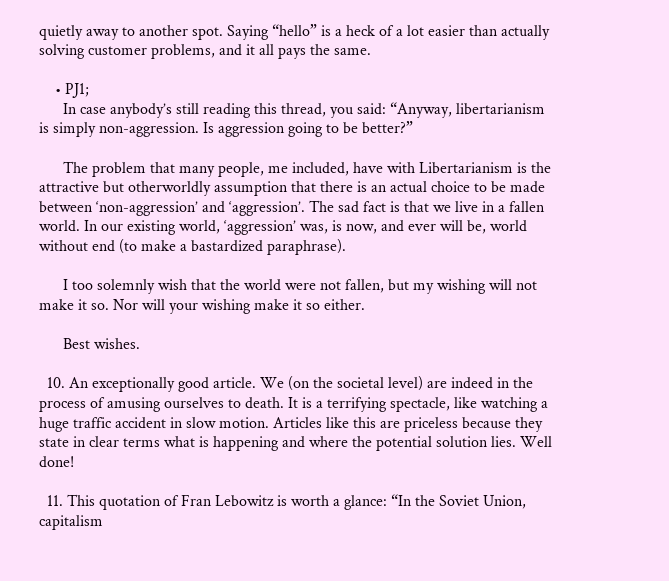quietly away to another spot. Saying “hello” is a heck of a lot easier than actually solving customer problems, and it all pays the same.

    • PJ1;
      In case anybody’s still reading this thread, you said: “Anyway, libertarianism is simply non-aggression. Is aggression going to be better?”

      The problem that many people, me included, have with Libertarianism is the attractive but otherworldly assumption that there is an actual choice to be made between ‘non-aggression’ and ‘aggression’. The sad fact is that we live in a fallen world. In our existing world, ‘aggression’ was, is now, and ever will be, world without end (to make a bastardized paraphrase).

      I too solemnly wish that the world were not fallen, but my wishing will not make it so. Nor will your wishing make it so either.

      Best wishes.

  10. An exceptionally good article. We (on the societal level) are indeed in the process of amusing ourselves to death. It is a terrifying spectacle, like watching a huge traffic accident in slow motion. Articles like this are priceless because they state in clear terms what is happening and where the potential solution lies. Well done!

  11. This quotation of Fran Lebowitz is worth a glance: “In the Soviet Union, capitalism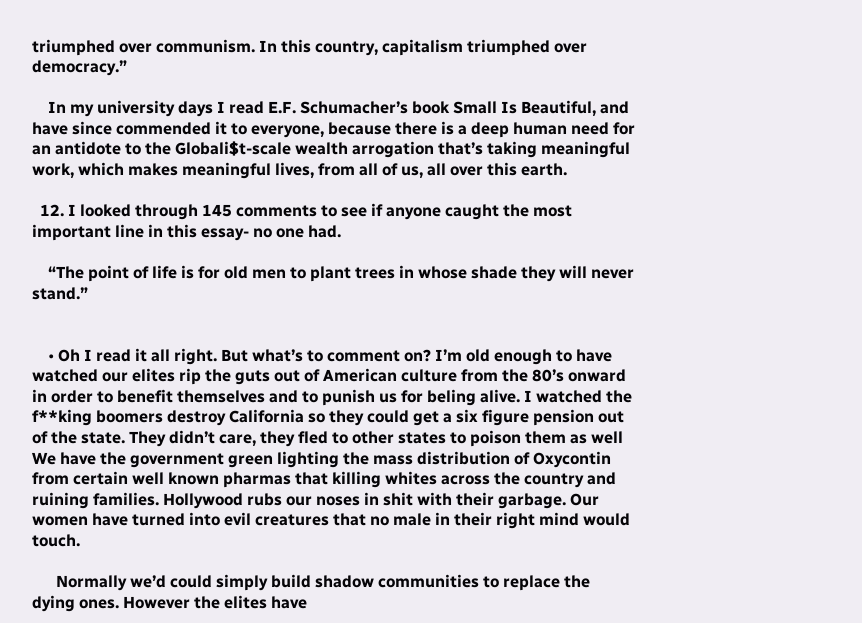triumphed over communism. In this country, capitalism triumphed over democracy.”

    In my university days I read E.F. Schumacher’s book Small Is Beautiful, and have since commended it to everyone, because there is a deep human need for an antidote to the Globali$t-scale wealth arrogation that’s taking meaningful work, which makes meaningful lives, from all of us, all over this earth.

  12. I looked through 145 comments to see if anyone caught the most important line in this essay- no one had.

    “The point of life is for old men to plant trees in whose shade they will never stand.”


    • Oh I read it all right. But what’s to comment on? I’m old enough to have watched our elites rip the guts out of American culture from the 80’s onward in order to benefit themselves and to punish us for beling alive. I watched the f**king boomers destroy California so they could get a six figure pension out of the state. They didn’t care, they fled to other states to poison them as well We have the government green lighting the mass distribution of Oxycontin from certain well known pharmas that killing whites across the country and ruining families. Hollywood rubs our noses in shit with their garbage. Our women have turned into evil creatures that no male in their right mind would touch.

      Normally we’d could simply build shadow communities to replace the dying ones. However the elites have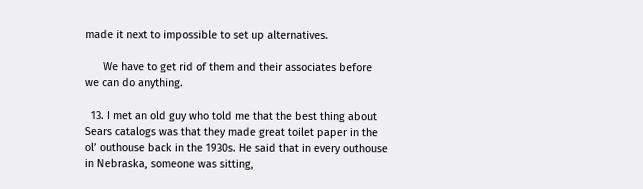made it next to impossible to set up alternatives.

      We have to get rid of them and their associates before we can do anything.

  13. I met an old guy who told me that the best thing about Sears catalogs was that they made great toilet paper in the ol’ outhouse back in the 1930s. He said that in every outhouse in Nebraska, someone was sitting,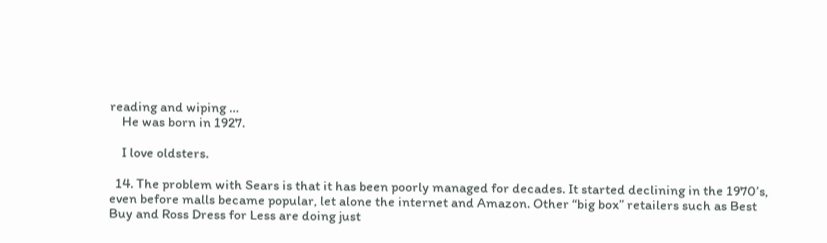reading and wiping …
    He was born in 1927.

    I love oldsters.

  14. The problem with Sears is that it has been poorly managed for decades. It started declining in the 1970’s, even before malls became popular, let alone the internet and Amazon. Other “big box” retailers such as Best Buy and Ross Dress for Less are doing just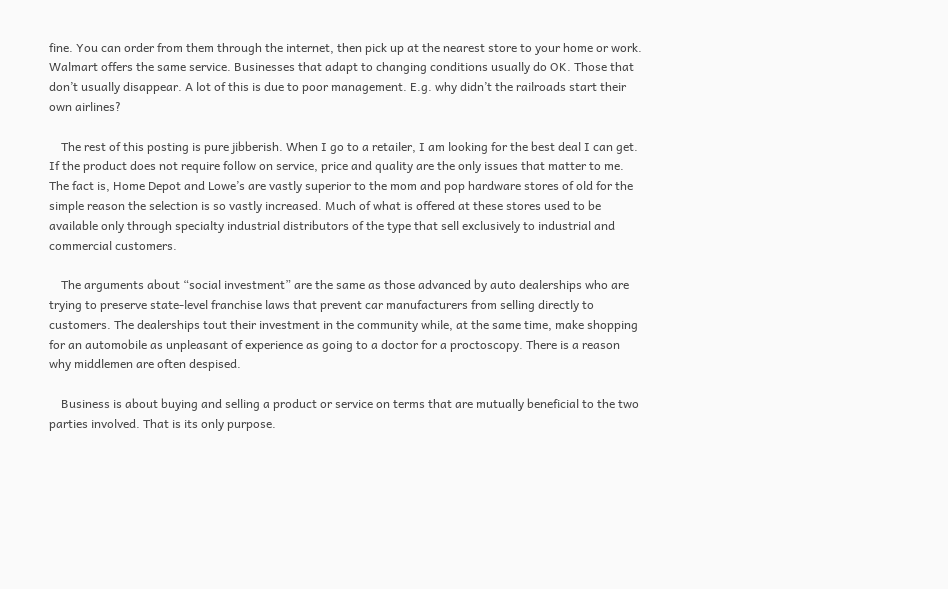fine. You can order from them through the internet, then pick up at the nearest store to your home or work. Walmart offers the same service. Businesses that adapt to changing conditions usually do OK. Those that don’t usually disappear. A lot of this is due to poor management. E.g. why didn’t the railroads start their own airlines?

    The rest of this posting is pure jibberish. When I go to a retailer, I am looking for the best deal I can get. If the product does not require follow on service, price and quality are the only issues that matter to me. The fact is, Home Depot and Lowe’s are vastly superior to the mom and pop hardware stores of old for the simple reason the selection is so vastly increased. Much of what is offered at these stores used to be available only through specialty industrial distributors of the type that sell exclusively to industrial and commercial customers.

    The arguments about “social investment” are the same as those advanced by auto dealerships who are trying to preserve state-level franchise laws that prevent car manufacturers from selling directly to customers. The dealerships tout their investment in the community while, at the same time, make shopping for an automobile as unpleasant of experience as going to a doctor for a proctoscopy. There is a reason why middlemen are often despised.

    Business is about buying and selling a product or service on terms that are mutually beneficial to the two parties involved. That is its only purpose.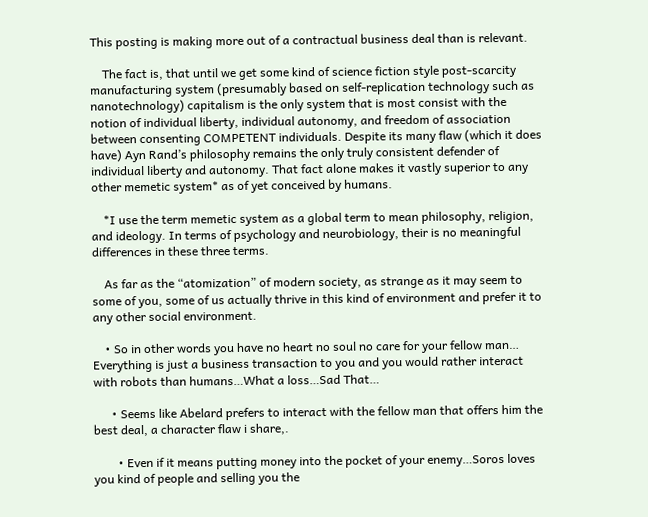This posting is making more out of a contractual business deal than is relevant.

    The fact is, that until we get some kind of science fiction style post-scarcity manufacturing system (presumably based on self-replication technology such as nanotechnology) capitalism is the only system that is most consist with the notion of individual liberty, individual autonomy, and freedom of association between consenting COMPETENT individuals. Despite its many flaw (which it does have) Ayn Rand’s philosophy remains the only truly consistent defender of individual liberty and autonomy. That fact alone makes it vastly superior to any other memetic system* as of yet conceived by humans.

    *I use the term memetic system as a global term to mean philosophy, religion, and ideology. In terms of psychology and neurobiology, their is no meaningful differences in these three terms.

    As far as the “atomization” of modern society, as strange as it may seem to some of you, some of us actually thrive in this kind of environment and prefer it to any other social environment.

    • So in other words you have no heart no soul no care for your fellow man… Everything is just a business transaction to you and you would rather interact with robots than humans…What a loss…Sad That…

      • Seems like Abelard prefers to interact with the fellow man that offers him the best deal, a character flaw i share,.

        • Even if it means putting money into the pocket of your enemy…Soros loves you kind of people and selling you the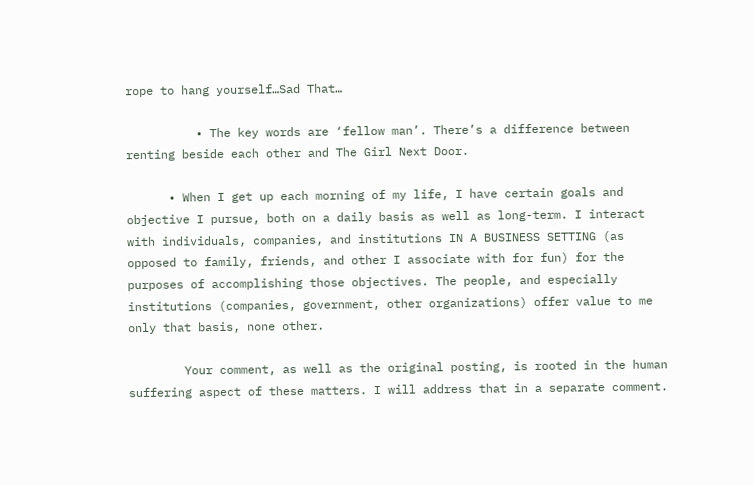rope to hang yourself…Sad That…

          • The key words are ‘fellow man’. There’s a difference between renting beside each other and The Girl Next Door.

      • When I get up each morning of my life, I have certain goals and objective I pursue, both on a daily basis as well as long-term. I interact with individuals, companies, and institutions IN A BUSINESS SETTING (as opposed to family, friends, and other I associate with for fun) for the purposes of accomplishing those objectives. The people, and especially institutions (companies, government, other organizations) offer value to me only that basis, none other.

        Your comment, as well as the original posting, is rooted in the human suffering aspect of these matters. I will address that in a separate comment.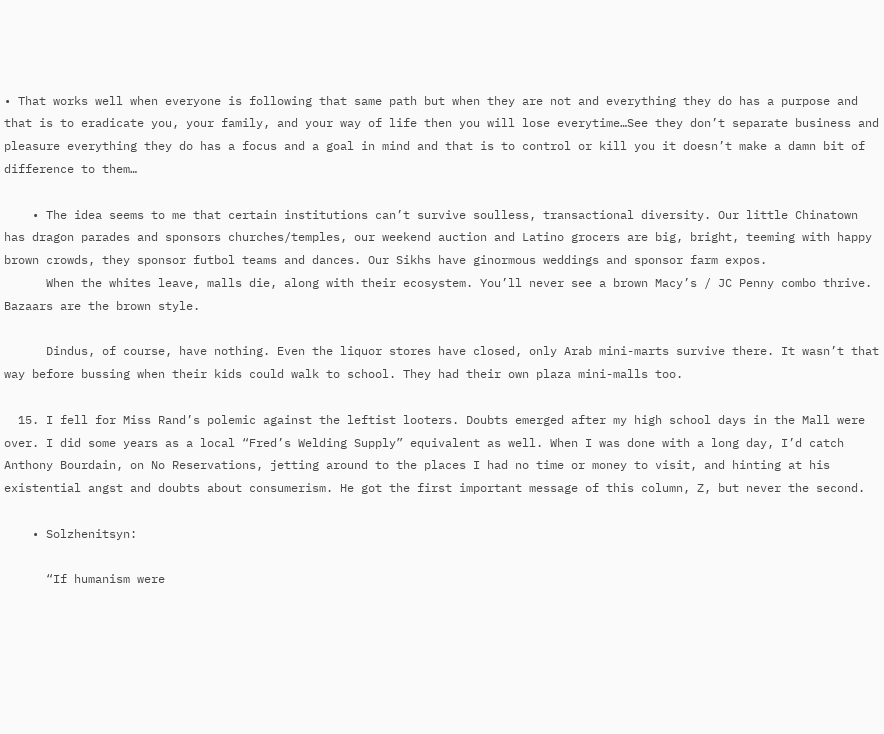• That works well when everyone is following that same path but when they are not and everything they do has a purpose and that is to eradicate you, your family, and your way of life then you will lose everytime…See they don’t separate business and pleasure everything they do has a focus and a goal in mind and that is to control or kill you it doesn’t make a damn bit of difference to them…

    • The idea seems to me that certain institutions can’t survive soulless, transactional diversity. Our little Chinatown has dragon parades and sponsors churches/temples, our weekend auction and Latino grocers are big, bright, teeming with happy brown crowds, they sponsor futbol teams and dances. Our Sikhs have ginormous weddings and sponsor farm expos.
      When the whites leave, malls die, along with their ecosystem. You’ll never see a brown Macy’s / JC Penny combo thrive. Bazaars are the brown style.

      Dindus, of course, have nothing. Even the liquor stores have closed, only Arab mini-marts survive there. It wasn’t that way before bussing when their kids could walk to school. They had their own plaza mini-malls too.

  15. I fell for Miss Rand’s polemic against the leftist looters. Doubts emerged after my high school days in the Mall were over. I did some years as a local “Fred’s Welding Supply” equivalent as well. When I was done with a long day, I’d catch Anthony Bourdain, on No Reservations, jetting around to the places I had no time or money to visit, and hinting at his existential angst and doubts about consumerism. He got the first important message of this column, Z, but never the second.

    • Solzhenitsyn:

      “If humanism were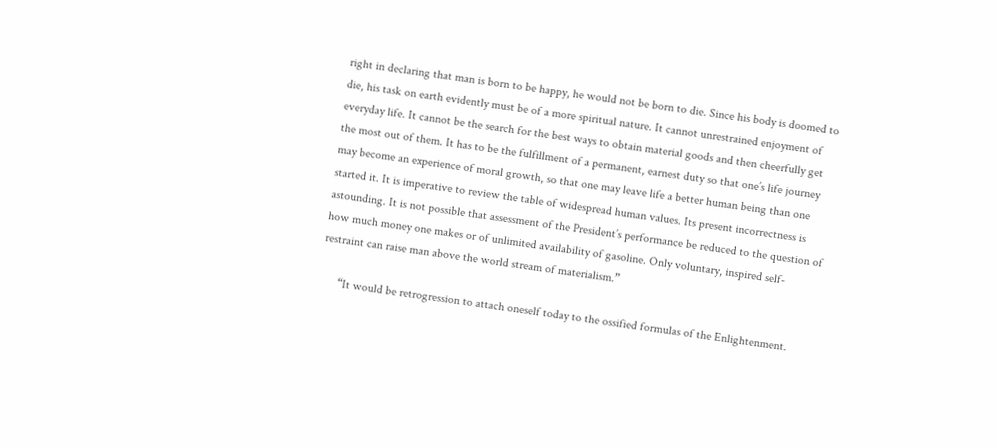right in declaring that man is born to be happy, he would not be born to die. Since his body is doomed to die, his task on earth evidently must be of a more spiritual nature. It cannot unrestrained enjoyment of everyday life. It cannot be the search for the best ways to obtain material goods and then cheerfully get the most out of them. It has to be the fulfillment of a permanent, earnest duty so that one’s life journey may become an experience of moral growth, so that one may leave life a better human being than one started it. It is imperative to review the table of widespread human values. Its present incorrectness is astounding. It is not possible that assessment of the President’s performance be reduced to the question of how much money one makes or of unlimited availability of gasoline. Only voluntary, inspired self-restraint can raise man above the world stream of materialism.”

      “It would be retrogression to attach oneself today to the ossified formulas of the Enlightenment.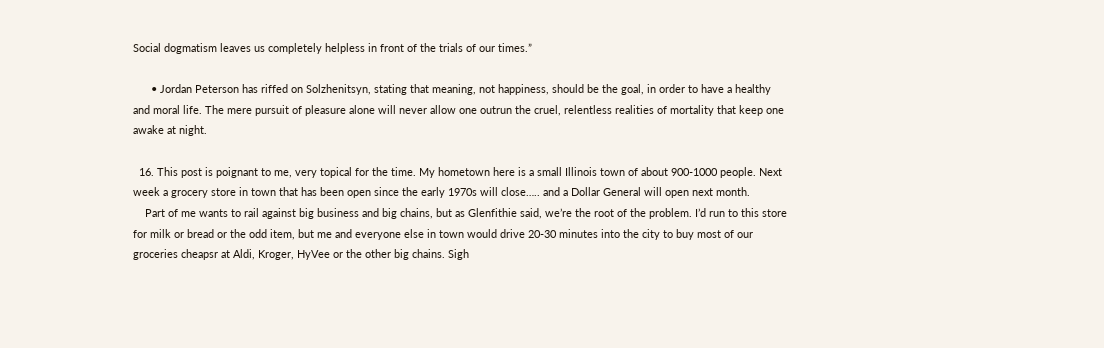Social dogmatism leaves us completely helpless in front of the trials of our times.”

      • Jordan Peterson has riffed on Solzhenitsyn, stating that meaning, not happiness, should be the goal, in order to have a healthy and moral life. The mere pursuit of pleasure alone will never allow one outrun the cruel, relentless realities of mortality that keep one awake at night.

  16. This post is poignant to me, very topical for the time. My hometown here is a small Illinois town of about 900-1000 people. Next week a grocery store in town that has been open since the early 1970s will close….. and a Dollar General will open next month.
    Part of me wants to rail against big business and big chains, but as Glenfithie said, we’re the root of the problem. I’d run to this store for milk or bread or the odd item, but me and everyone else in town would drive 20-30 minutes into the city to buy most of our groceries cheapsr at Aldi, Kroger, HyVee or the other big chains. Sigh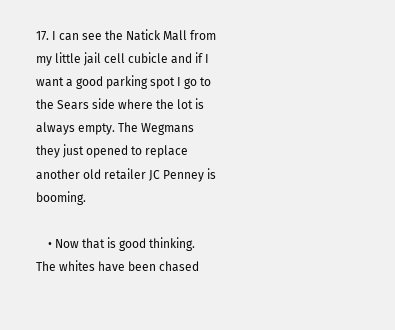17. I can see the Natick Mall from my little jail cell cubicle and if I want a good parking spot I go to the Sears side where the lot is always empty. The Wegmans they just opened to replace another old retailer JC Penney is booming.

    • Now that is good thinking. The whites have been chased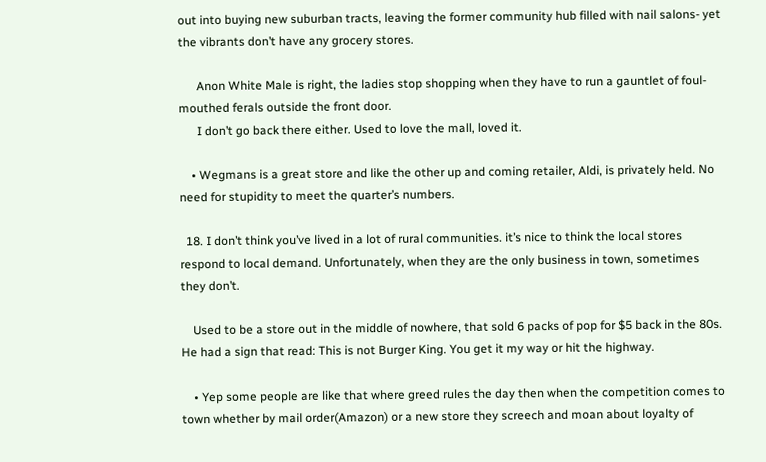out into buying new suburban tracts, leaving the former community hub filled with nail salons- yet the vibrants don’t have any grocery stores.

      Anon White Male is right, the ladies stop shopping when they have to run a gauntlet of foul-mouthed ferals outside the front door.
      I don’t go back there either. Used to love the mall, loved it.

    • Wegmans is a great store and like the other up and coming retailer, Aldi, is privately held. No need for stupidity to meet the quarter’s numbers.

  18. I don’t think you’ve lived in a lot of rural communities. it’s nice to think the local stores respond to local demand. Unfortunately, when they are the only business in town, sometimes they don’t.

    Used to be a store out in the middle of nowhere, that sold 6 packs of pop for $5 back in the 80s. He had a sign that read: This is not Burger King. You get it my way or hit the highway.

    • Yep some people are like that where greed rules the day then when the competition comes to town whether by mail order(Amazon) or a new store they screech and moan about loyalty of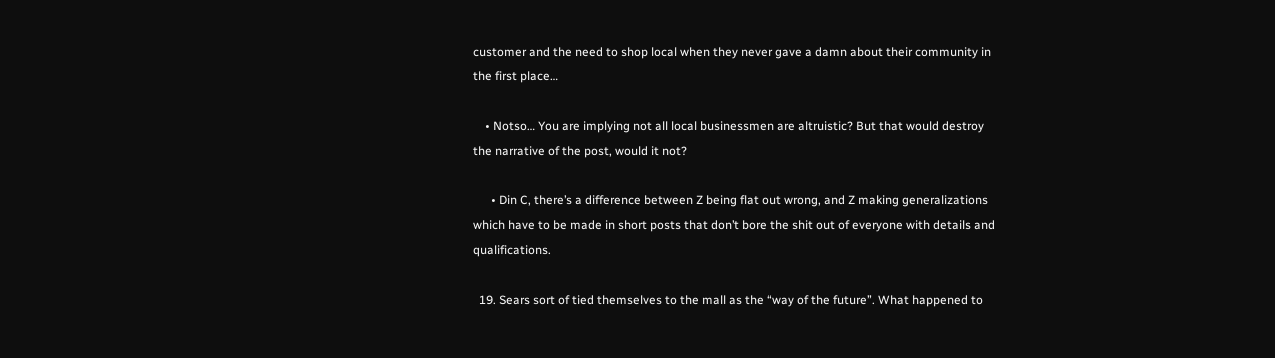customer and the need to shop local when they never gave a damn about their community in the first place…

    • Notso… You are implying not all local businessmen are altruistic? But that would destroy the narrative of the post, would it not?

      • Din C, there’s a difference between Z being flat out wrong, and Z making generalizations which have to be made in short posts that don’t bore the shit out of everyone with details and qualifications.

  19. Sears sort of tied themselves to the mall as the “way of the future”. What happened to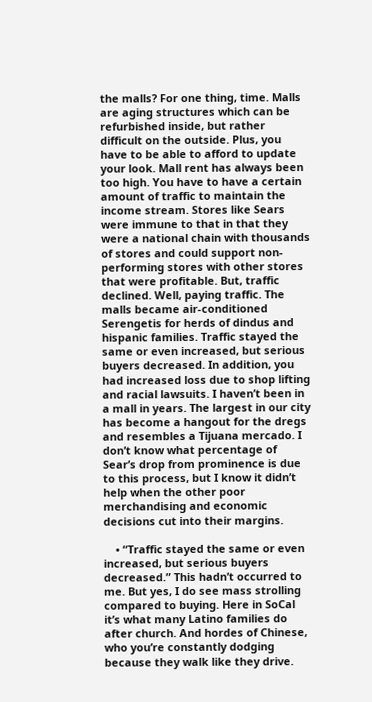the malls? For one thing, time. Malls are aging structures which can be refurbished inside, but rather difficult on the outside. Plus, you have to be able to afford to update your look. Mall rent has always been too high. You have to have a certain amount of traffic to maintain the income stream. Stores like Sears were immune to that in that they were a national chain with thousands of stores and could support non-performing stores with other stores that were profitable. But, traffic declined. Well, paying traffic. The malls became air-conditioned Serengetis for herds of dindus and hispanic families. Traffic stayed the same or even increased, but serious buyers decreased. In addition, you had increased loss due to shop lifting and racial lawsuits. I haven’t been in a mall in years. The largest in our city has become a hangout for the dregs and resembles a Tijuana mercado. I don’t know what percentage of Sear’s drop from prominence is due to this process, but I know it didn’t help when the other poor merchandising and economic decisions cut into their margins.

    • “Traffic stayed the same or even increased, but serious buyers decreased.” This hadn’t occurred to me. But yes, I do see mass strolling compared to buying. Here in SoCal it’s what many Latino families do after church. And hordes of Chinese, who you’re constantly dodging because they walk like they drive.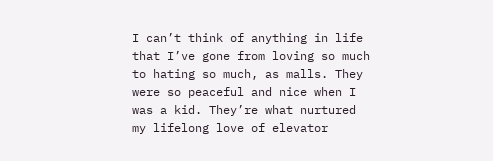I can’t think of anything in life that I’ve gone from loving so much to hating so much, as malls. They were so peaceful and nice when I was a kid. They’re what nurtured my lifelong love of elevator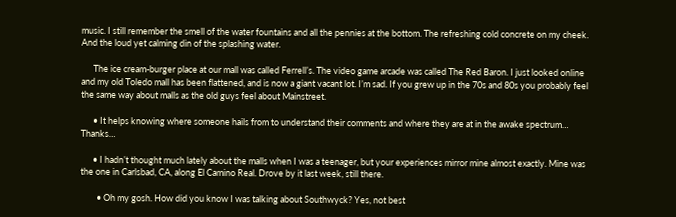music. I still remember the smell of the water fountains and all the pennies at the bottom. The refreshing cold concrete on my cheek. And the loud yet calming din of the splashing water.

      The ice cream-burger place at our mall was called Ferrell’s. The video game arcade was called The Red Baron. I just looked online and my old Toledo mall has been flattened, and is now a giant vacant lot. I’m sad. If you grew up in the 70s and 80s you probably feel the same way about malls as the old guys feel about Mainstreet.

      • It helps knowing where someone hails from to understand their comments and where they are at in the awake spectrum… Thanks…

      • I hadn’t thought much lately about the malls when I was a teenager, but your experiences mirror mine almost exactly. Mine was the one in Carlsbad, CA, along El Camino Real. Drove by it last week, still there.

        • Oh my gosh. How did you know I was talking about Southwyck? Yes, not best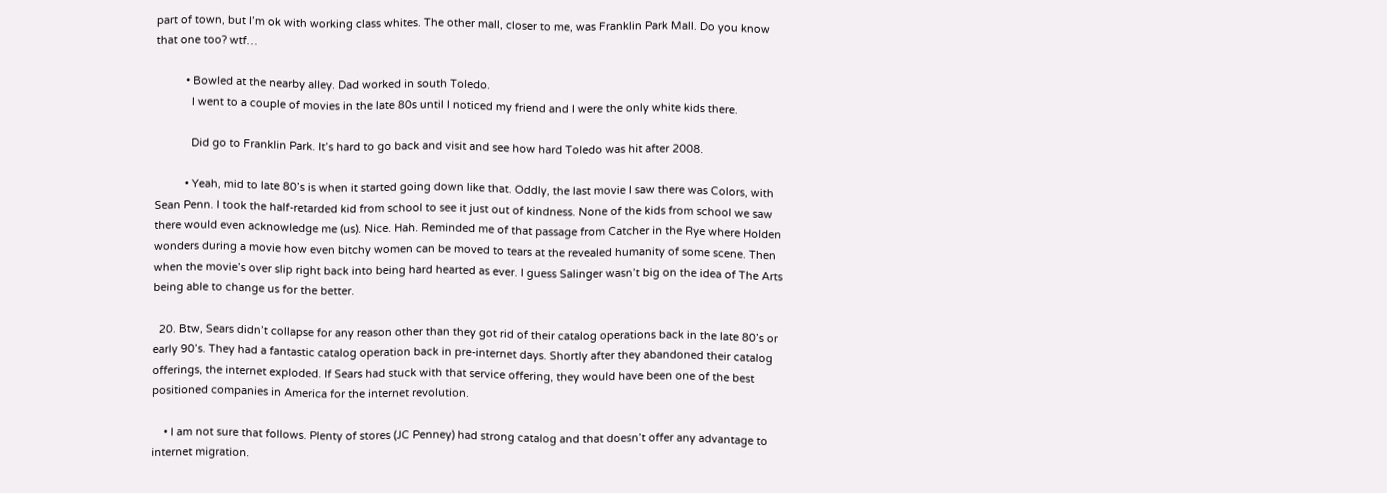part of town, but I’m ok with working class whites. The other mall, closer to me, was Franklin Park Mall. Do you know that one too? wtf…

          • Bowled at the nearby alley. Dad worked in south Toledo.
            I went to a couple of movies in the late 80s until I noticed my friend and I were the only white kids there.

            Did go to Franklin Park. It’s hard to go back and visit and see how hard Toledo was hit after 2008.

          • Yeah, mid to late 80’s is when it started going down like that. Oddly, the last movie I saw there was Colors, with Sean Penn. I took the half-retarded kid from school to see it just out of kindness. None of the kids from school we saw there would even acknowledge me (us). Nice. Hah. Reminded me of that passage from Catcher in the Rye where Holden wonders during a movie how even bitchy women can be moved to tears at the revealed humanity of some scene. Then when the movie’s over slip right back into being hard hearted as ever. I guess Salinger wasn’t big on the idea of The Arts being able to change us for the better.

  20. Btw, Sears didn’t collapse for any reason other than they got rid of their catalog operations back in the late 80’s or early 90’s. They had a fantastic catalog operation back in pre-internet days. Shortly after they abandoned their catalog offerings, the internet exploded. If Sears had stuck with that service offering, they would have been one of the best positioned companies in America for the internet revolution.

    • I am not sure that follows. Plenty of stores (JC Penney) had strong catalog and that doesn’t offer any advantage to internet migration.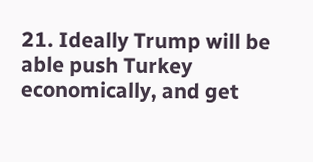21. Ideally Trump will be able push Turkey economically, and get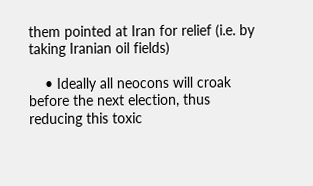them pointed at Iran for relief (i.e. by taking Iranian oil fields)

    • Ideally all neocons will croak before the next election, thus reducing this toxic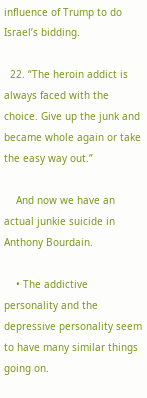influence of Trump to do Israel’s bidding.

  22. “The heroin addict is always faced with the choice. Give up the junk and became whole again or take the easy way out.”

    And now we have an actual junkie suicide in Anthony Bourdain.

    • The addictive personality and the depressive personality seem to have many similar things going on.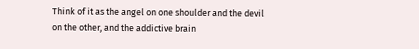Think of it as the angel on one shoulder and the devil on the other, and the addictive brain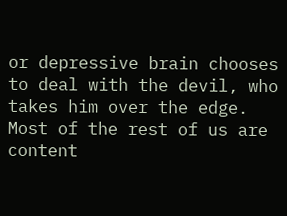or depressive brain chooses to deal with the devil, who takes him over the edge. Most of the rest of us are content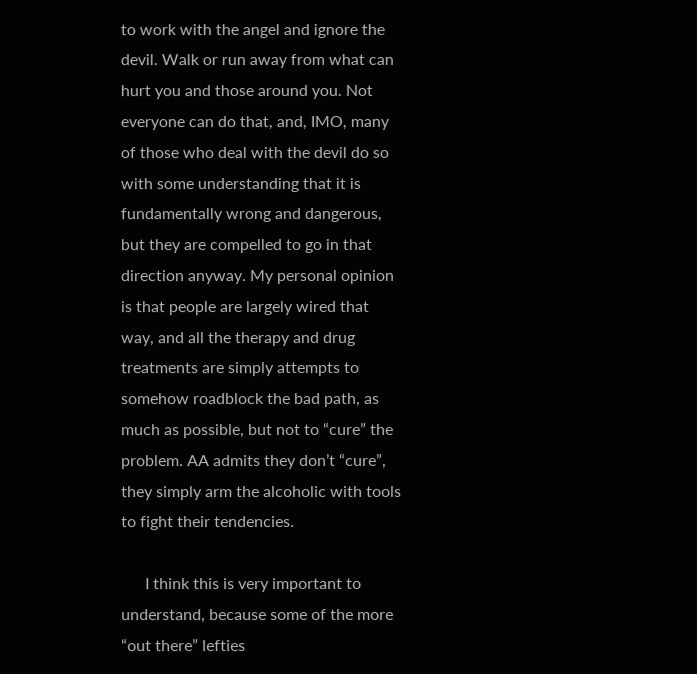to work with the angel and ignore the devil. Walk or run away from what can hurt you and those around you. Not everyone can do that, and, IMO, many of those who deal with the devil do so with some understanding that it is fundamentally wrong and dangerous, but they are compelled to go in that direction anyway. My personal opinion is that people are largely wired that way, and all the therapy and drug treatments are simply attempts to somehow roadblock the bad path, as much as possible, but not to “cure” the problem. AA admits they don’t “cure”, they simply arm the alcoholic with tools to fight their tendencies.

      I think this is very important to understand, because some of the more “out there” lefties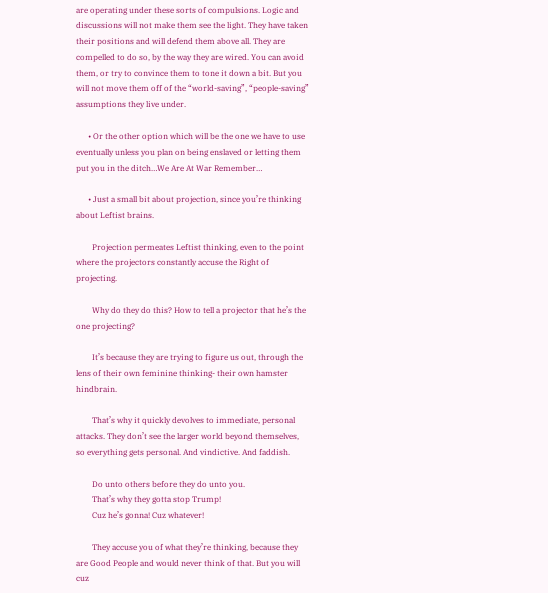are operating under these sorts of compulsions. Logic and discussions will not make them see the light. They have taken their positions and will defend them above all. They are compelled to do so, by the way they are wired. You can avoid them, or try to convince them to tone it down a bit. But you will not move them off of the “world-saving”, “people-saving” assumptions they live under.

      • Or the other option which will be the one we have to use eventually unless you plan on being enslaved or letting them put you in the ditch…We Are At War Remember…

      • Just a small bit about projection, since you’re thinking about Leftist brains.

        Projection permeates Leftist thinking, even to the point where the projectors constantly accuse the Right of projecting.

        Why do they do this? How to tell a projector that he’s the one projecting?

        It’s because they are trying to figure us out, through the lens of their own feminine thinking- their own hamster hindbrain.

        That’s why it quickly devolves to immediate, personal attacks. They don’t see the larger world beyond themselves, so everything gets personal. And vindictive. And faddish.

        Do unto others before they do unto you.
        That’s why they gotta stop Trump!
        Cuz he’s gonna! Cuz whatever!

        They accuse you of what they’re thinking, because they are Good People and would never think of that. But you will cuz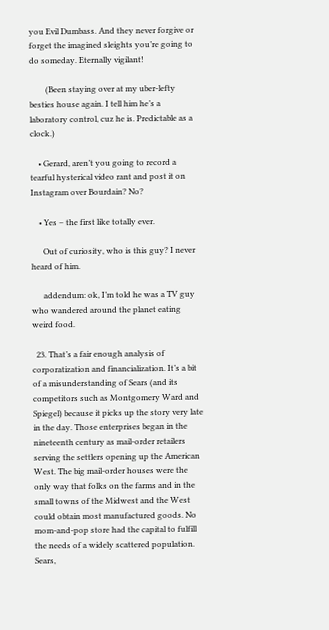you Evil Dumbass. And they never forgive or forget the imagined sleights you’re going to do someday. Eternally vigilant!

        (Been staying over at my uber-lefty besties house again. I tell him he’s a laboratory control, cuz he is. Predictable as a clock.)

    • Gerard, aren’t you going to record a tearful hysterical video rant and post it on Instagram over Bourdain? No?

    • Yes – the first like totally ever.

      Out of curiosity, who is this guy? I never heard of him.

      addendum: ok, I’m told he was a TV guy who wandered around the planet eating weird food.

  23. That’s a fair enough analysis of corporatization and financialization. It’s a bit of a misunderstanding of Sears (and its competitors such as Montgomery Ward and Spiegel) because it picks up the story very late in the day. Those enterprises began in the nineteenth century as mail-order retailers serving the settlers opening up the American West. The big mail-order houses were the only way that folks on the farms and in the small towns of the Midwest and the West could obtain most manufactured goods. No mom-and-pop store had the capital to fulfill the needs of a widely scattered population. Sears,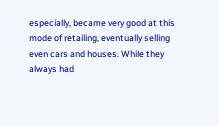especially, became very good at this mode of retailing, eventually selling even cars and houses. While they always had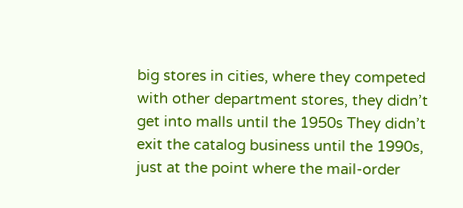big stores in cities, where they competed with other department stores, they didn’t get into malls until the 1950s They didn’t exit the catalog business until the 1990s, just at the point where the mail-order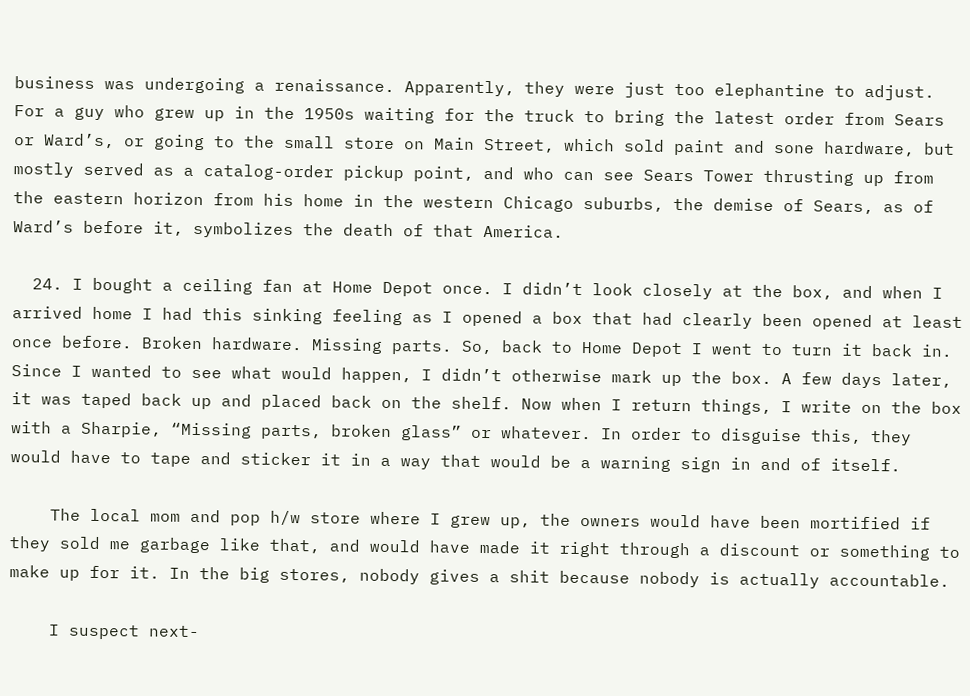business was undergoing a renaissance. Apparently, they were just too elephantine to adjust. For a guy who grew up in the 1950s waiting for the truck to bring the latest order from Sears or Ward’s, or going to the small store on Main Street, which sold paint and sone hardware, but mostly served as a catalog-order pickup point, and who can see Sears Tower thrusting up from the eastern horizon from his home in the western Chicago suburbs, the demise of Sears, as of Ward’s before it, symbolizes the death of that America.

  24. I bought a ceiling fan at Home Depot once. I didn’t look closely at the box, and when I arrived home I had this sinking feeling as I opened a box that had clearly been opened at least once before. Broken hardware. Missing parts. So, back to Home Depot I went to turn it back in. Since I wanted to see what would happen, I didn’t otherwise mark up the box. A few days later, it was taped back up and placed back on the shelf. Now when I return things, I write on the box with a Sharpie, “Missing parts, broken glass” or whatever. In order to disguise this, they would have to tape and sticker it in a way that would be a warning sign in and of itself.

    The local mom and pop h/w store where I grew up, the owners would have been mortified if they sold me garbage like that, and would have made it right through a discount or something to make up for it. In the big stores, nobody gives a shit because nobody is actually accountable.

    I suspect next-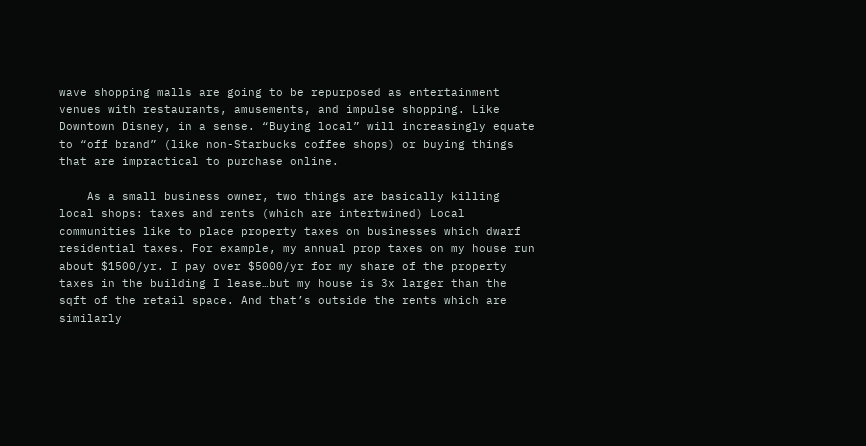wave shopping malls are going to be repurposed as entertainment venues with restaurants, amusements, and impulse shopping. Like Downtown Disney, in a sense. “Buying local” will increasingly equate to “off brand” (like non-Starbucks coffee shops) or buying things that are impractical to purchase online.

    As a small business owner, two things are basically killing local shops: taxes and rents (which are intertwined) Local communities like to place property taxes on businesses which dwarf residential taxes. For example, my annual prop taxes on my house run about $1500/yr. I pay over $5000/yr for my share of the property taxes in the building I lease…but my house is 3x larger than the sqft of the retail space. And that’s outside the rents which are similarly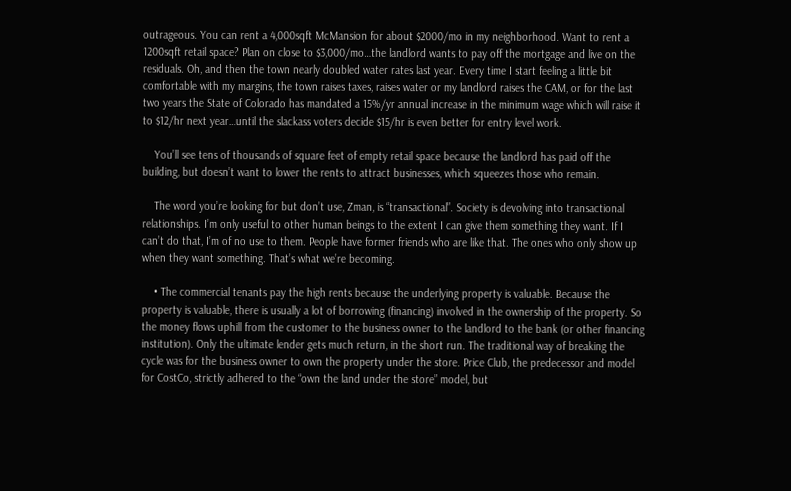outrageous. You can rent a 4,000sqft McMansion for about $2000/mo in my neighborhood. Want to rent a 1200sqft retail space? Plan on close to $3,000/mo…the landlord wants to pay off the mortgage and live on the residuals. Oh, and then the town nearly doubled water rates last year. Every time I start feeling a little bit comfortable with my margins, the town raises taxes, raises water or my landlord raises the CAM, or for the last two years the State of Colorado has mandated a 15%/yr annual increase in the minimum wage which will raise it to $12/hr next year…until the slackass voters decide $15/hr is even better for entry level work.

    You’ll see tens of thousands of square feet of empty retail space because the landlord has paid off the building, but doesn’t want to lower the rents to attract businesses, which squeezes those who remain.

    The word you’re looking for but don’t use, Zman, is “transactional”. Society is devolving into transactional relationships. I’m only useful to other human beings to the extent I can give them something they want. If I can’t do that, I’m of no use to them. People have former friends who are like that. The ones who only show up when they want something. That’s what we’re becoming.

    • The commercial tenants pay the high rents because the underlying property is valuable. Because the property is valuable, there is usually a lot of borrowing (financing) involved in the ownership of the property. So the money flows uphill from the customer to the business owner to the landlord to the bank (or other financing institution). Only the ultimate lender gets much return, in the short run. The traditional way of breaking the cycle was for the business owner to own the property under the store. Price Club, the predecessor and model for CostCo, strictly adhered to the “own the land under the store” model, but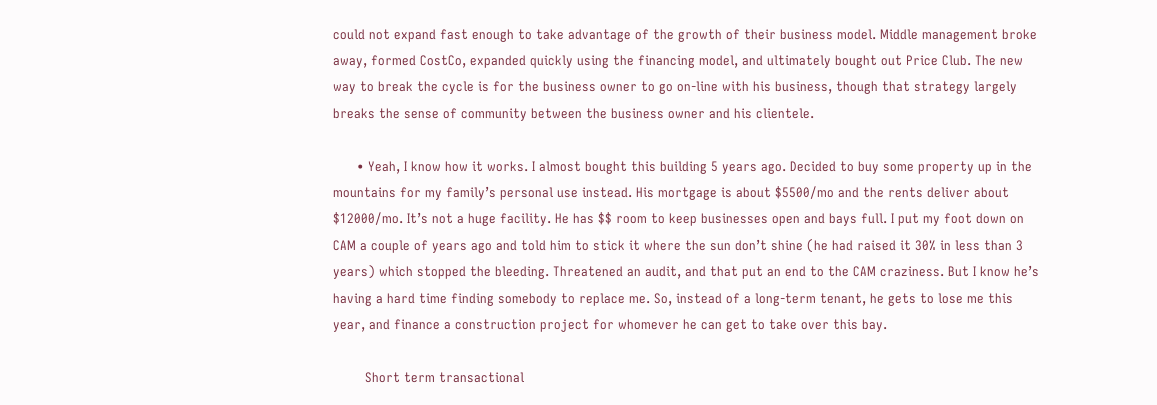could not expand fast enough to take advantage of the growth of their business model. Middle management broke away, formed CostCo, expanded quickly using the financing model, and ultimately bought out Price Club. The new way to break the cycle is for the business owner to go on-line with his business, though that strategy largely breaks the sense of community between the business owner and his clientele.

      • Yeah, I know how it works. I almost bought this building 5 years ago. Decided to buy some property up in the mountains for my family’s personal use instead. His mortgage is about $5500/mo and the rents deliver about $12000/mo. It’s not a huge facility. He has $$ room to keep businesses open and bays full. I put my foot down on CAM a couple of years ago and told him to stick it where the sun don’t shine (he had raised it 30% in less than 3 years) which stopped the bleeding. Threatened an audit, and that put an end to the CAM craziness. But I know he’s having a hard time finding somebody to replace me. So, instead of a long-term tenant, he gets to lose me this year, and finance a construction project for whomever he can get to take over this bay.

        Short term transactional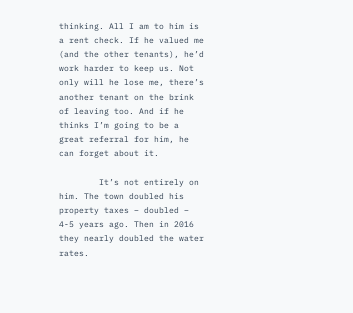thinking. All I am to him is a rent check. If he valued me (and the other tenants), he’d work harder to keep us. Not only will he lose me, there’s another tenant on the brink of leaving too. And if he thinks I’m going to be a great referral for him, he can forget about it.

        It’s not entirely on him. The town doubled his property taxes – doubled – 4-5 years ago. Then in 2016 they nearly doubled the water rates.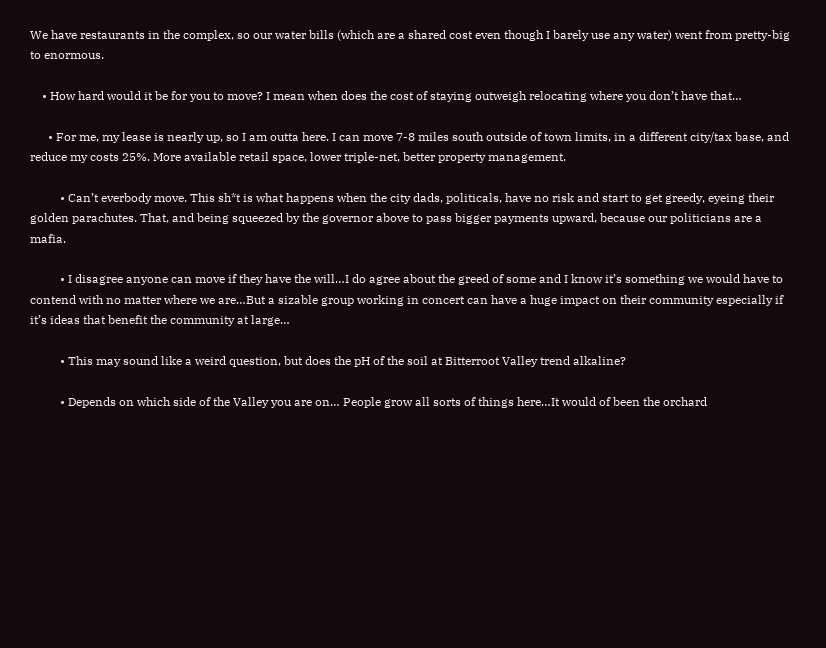We have restaurants in the complex, so our water bills (which are a shared cost even though I barely use any water) went from pretty-big to enormous.

    • How hard would it be for you to move? I mean when does the cost of staying outweigh relocating where you don’t have that…

      • For me, my lease is nearly up, so I am outta here. I can move 7-8 miles south outside of town limits, in a different city/tax base, and reduce my costs 25%. More available retail space, lower triple-net, better property management.

          • Can’t everbody move. This sh*t is what happens when the city dads, politicals, have no risk and start to get greedy, eyeing their golden parachutes. That, and being squeezed by the governor above to pass bigger payments upward, because our politicians are a mafia.

          • I disagree anyone can move if they have the will…I do agree about the greed of some and I know it’s something we would have to contend with no matter where we are…But a sizable group working in concert can have a huge impact on their community especially if it’s ideas that benefit the community at large…

          • This may sound like a weird question, but does the pH of the soil at Bitterroot Valley trend alkaline?

          • Depends on which side of the Valley you are on… People grow all sorts of things here…It would of been the orchard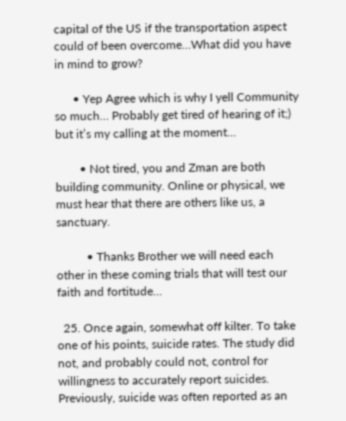capital of the US if the transportation aspect could of been overcome…What did you have in mind to grow?

      • Yep Agree which is why I yell Community so much… Probably get tired of hearing of it;) but it’s my calling at the moment…

        • Not tired, you and Zman are both building community. Online or physical, we must hear that there are others like us, a sanctuary.

          • Thanks Brother we will need each other in these coming trials that will test our faith and fortitude…

  25. Once again, somewhat off kilter. To take one of his points, suicide rates. The study did not, and probably could not, control for willingness to accurately report suicides. Previously, suicide was often reported as an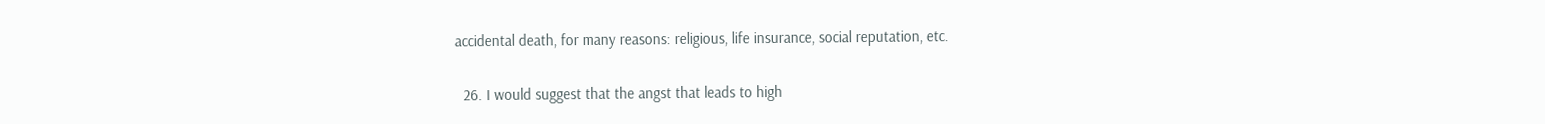accidental death, for many reasons: religious, life insurance, social reputation, etc.

  26. I would suggest that the angst that leads to high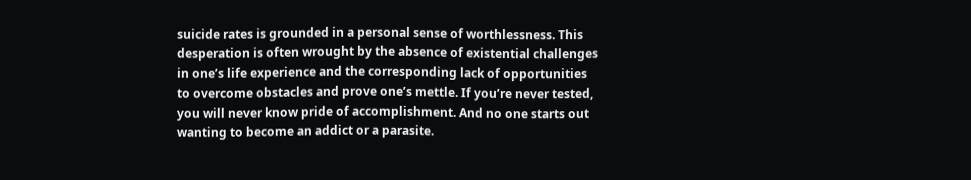suicide rates is grounded in a personal sense of worthlessness. This desperation is often wrought by the absence of existential challenges in one’s life experience and the corresponding lack of opportunities to overcome obstacles and prove one’s mettle. If you’re never tested, you will never know pride of accomplishment. And no one starts out wanting to become an addict or a parasite.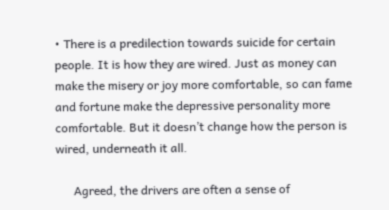• There is a predilection towards suicide for certain people. It is how they are wired. Just as money can make the misery or joy more comfortable, so can fame and fortune make the depressive personality more comfortable. But it doesn’t change how the person is wired, underneath it all.

      Agreed, the drivers are often a sense of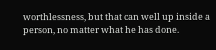worthlessness, but that can well up inside a person, no matter what he has done.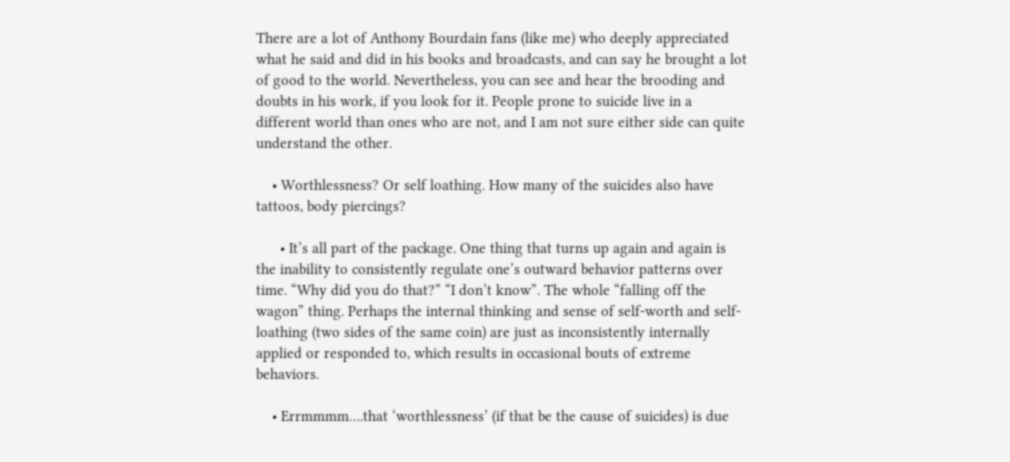There are a lot of Anthony Bourdain fans (like me) who deeply appreciated what he said and did in his books and broadcasts, and can say he brought a lot of good to the world. Nevertheless, you can see and hear the brooding and doubts in his work, if you look for it. People prone to suicide live in a different world than ones who are not, and I am not sure either side can quite understand the other.

    • Worthlessness? Or self loathing. How many of the suicides also have tattoos, body piercings?

      • It’s all part of the package. One thing that turns up again and again is the inability to consistently regulate one’s outward behavior patterns over time. “Why did you do that?” “I don’t know”. The whole “falling off the wagon” thing. Perhaps the internal thinking and sense of self-worth and self-loathing (two sides of the same coin) are just as inconsistently internally applied or responded to, which results in occasional bouts of extreme behaviors.

    • Errmmmm….that ‘worthlessness’ (if that be the cause of suicides) is due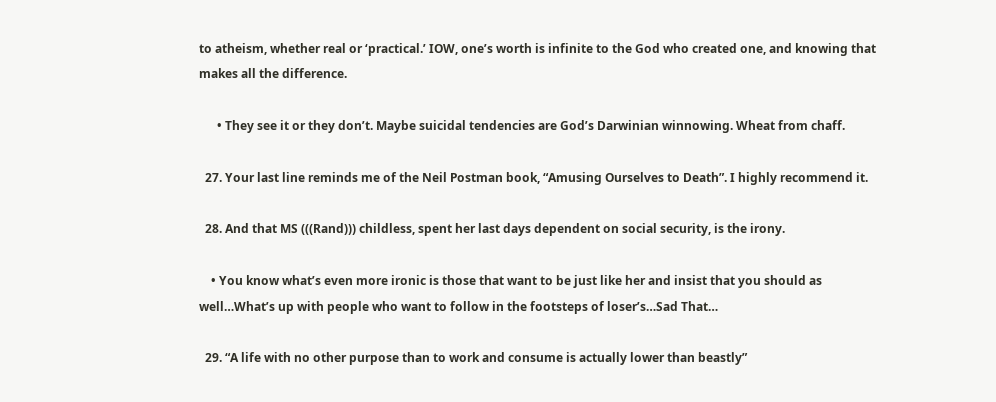to atheism, whether real or ‘practical.’ IOW, one’s worth is infinite to the God who created one, and knowing that makes all the difference.

      • They see it or they don’t. Maybe suicidal tendencies are God’s Darwinian winnowing. Wheat from chaff.

  27. Your last line reminds me of the Neil Postman book, “Amusing Ourselves to Death”. I highly recommend it.

  28. And that MS (((Rand))) childless, spent her last days dependent on social security, is the irony.

    • You know what’s even more ironic is those that want to be just like her and insist that you should as well…What’s up with people who want to follow in the footsteps of loser’s…Sad That…

  29. “A life with no other purpose than to work and consume is actually lower than beastly”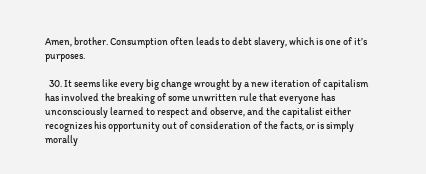Amen, brother. Consumption often leads to debt slavery, which is one of it’s purposes.

  30. It seems like every big change wrought by a new iteration of capitalism has involved the breaking of some unwritten rule that everyone has unconsciously learned to respect and observe, and the capitalist either recognizes his opportunity out of consideration of the facts, or is simply morally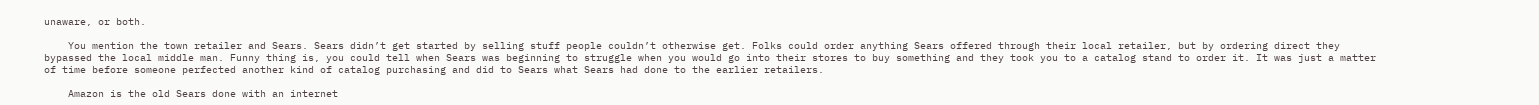unaware, or both.

    You mention the town retailer and Sears. Sears didn’t get started by selling stuff people couldn’t otherwise get. Folks could order anything Sears offered through their local retailer, but by ordering direct they bypassed the local middle man. Funny thing is, you could tell when Sears was beginning to struggle when you would go into their stores to buy something and they took you to a catalog stand to order it. It was just a matter of time before someone perfected another kind of catalog purchasing and did to Sears what Sears had done to the earlier retailers.

    Amazon is the old Sears done with an internet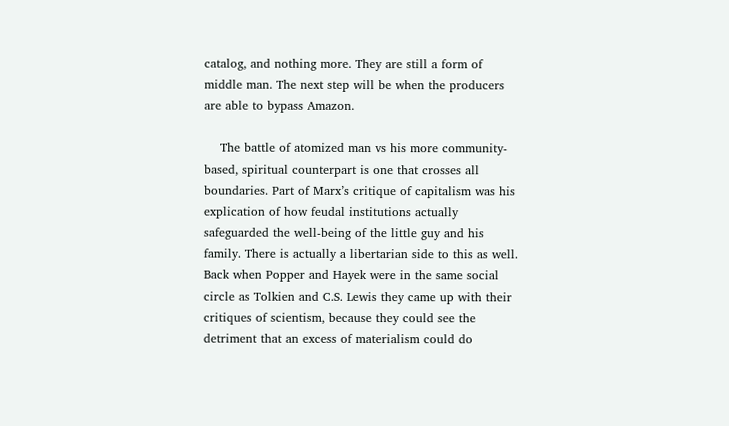catalog, and nothing more. They are still a form of middle man. The next step will be when the producers are able to bypass Amazon.

    The battle of atomized man vs his more community-based, spiritual counterpart is one that crosses all boundaries. Part of Marx’s critique of capitalism was his explication of how feudal institutions actually safeguarded the well-being of the little guy and his family. There is actually a libertarian side to this as well. Back when Popper and Hayek were in the same social circle as Tolkien and C.S. Lewis they came up with their critiques of scientism, because they could see the detriment that an excess of materialism could do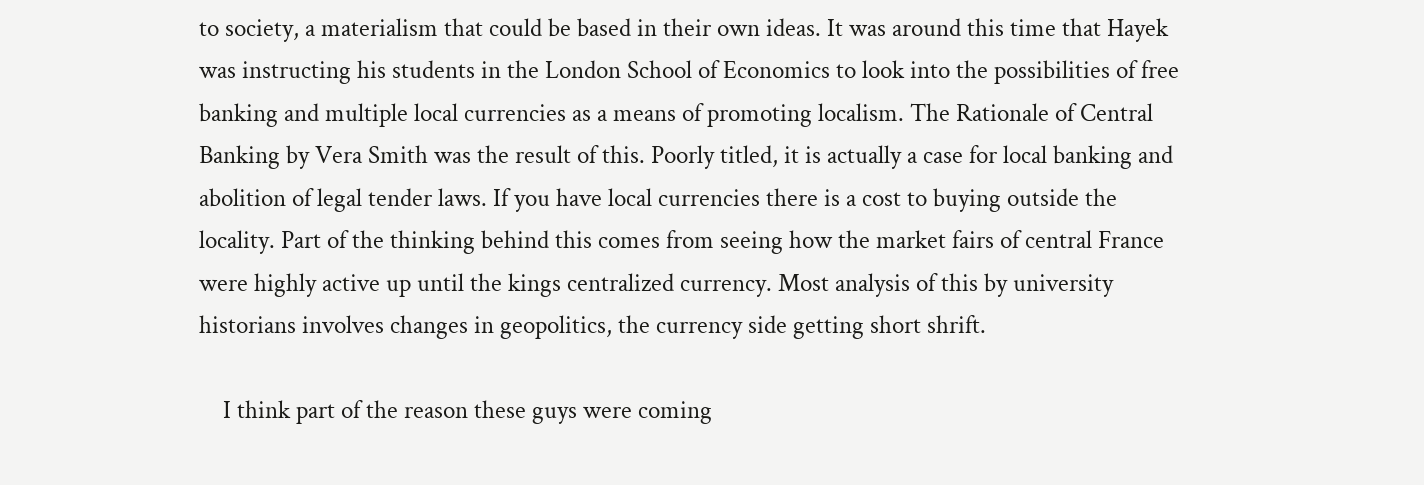to society, a materialism that could be based in their own ideas. It was around this time that Hayek was instructing his students in the London School of Economics to look into the possibilities of free banking and multiple local currencies as a means of promoting localism. The Rationale of Central Banking by Vera Smith was the result of this. Poorly titled, it is actually a case for local banking and abolition of legal tender laws. If you have local currencies there is a cost to buying outside the locality. Part of the thinking behind this comes from seeing how the market fairs of central France were highly active up until the kings centralized currency. Most analysis of this by university historians involves changes in geopolitics, the currency side getting short shrift.

    I think part of the reason these guys were coming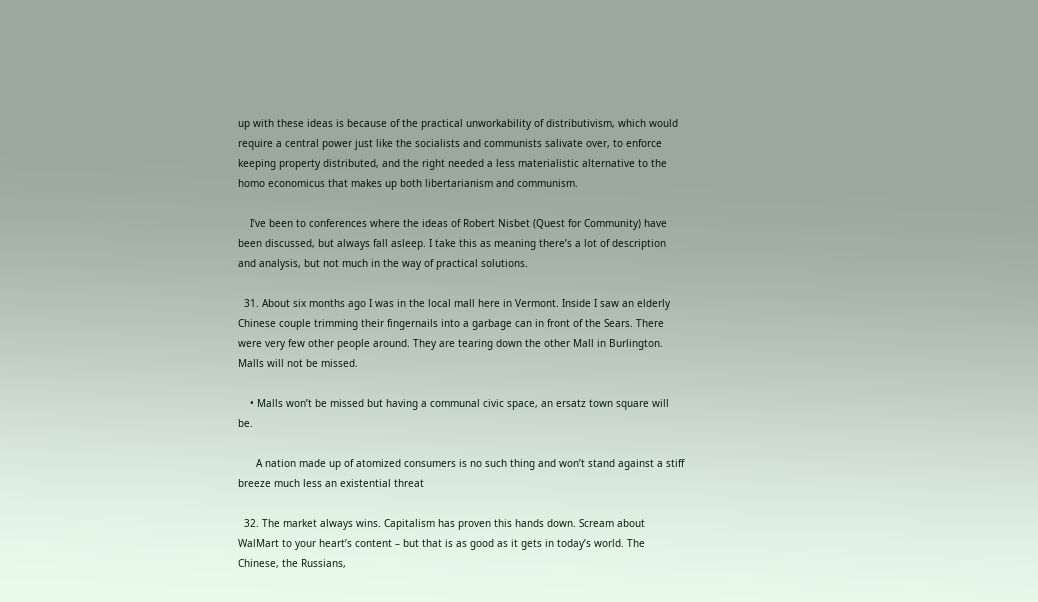up with these ideas is because of the practical unworkability of distributivism, which would require a central power just like the socialists and communists salivate over, to enforce keeping property distributed, and the right needed a less materialistic alternative to the homo economicus that makes up both libertarianism and communism.

    I’ve been to conferences where the ideas of Robert Nisbet (Quest for Community) have been discussed, but always fall asleep. I take this as meaning there’s a lot of description and analysis, but not much in the way of practical solutions.

  31. About six months ago I was in the local mall here in Vermont. Inside I saw an elderly Chinese couple trimming their fingernails into a garbage can in front of the Sears. There were very few other people around. They are tearing down the other Mall in Burlington. Malls will not be missed.

    • Malls won’t be missed but having a communal civic space, an ersatz town square will be.

      A nation made up of atomized consumers is no such thing and won’t stand against a stiff breeze much less an existential threat

  32. The market always wins. Capitalism has proven this hands down. Scream about WalMart to your heart’s content – but that is as good as it gets in today’s world. The Chinese, the Russians,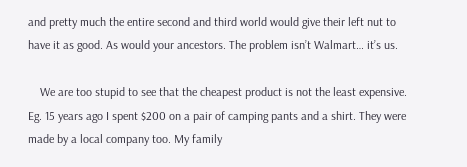and pretty much the entire second and third world would give their left nut to have it as good. As would your ancestors. The problem isn’t Walmart… it’s us.

    We are too stupid to see that the cheapest product is not the least expensive. Eg. 15 years ago I spent $200 on a pair of camping pants and a shirt. They were made by a local company too. My family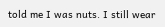told me I was nuts. I still wear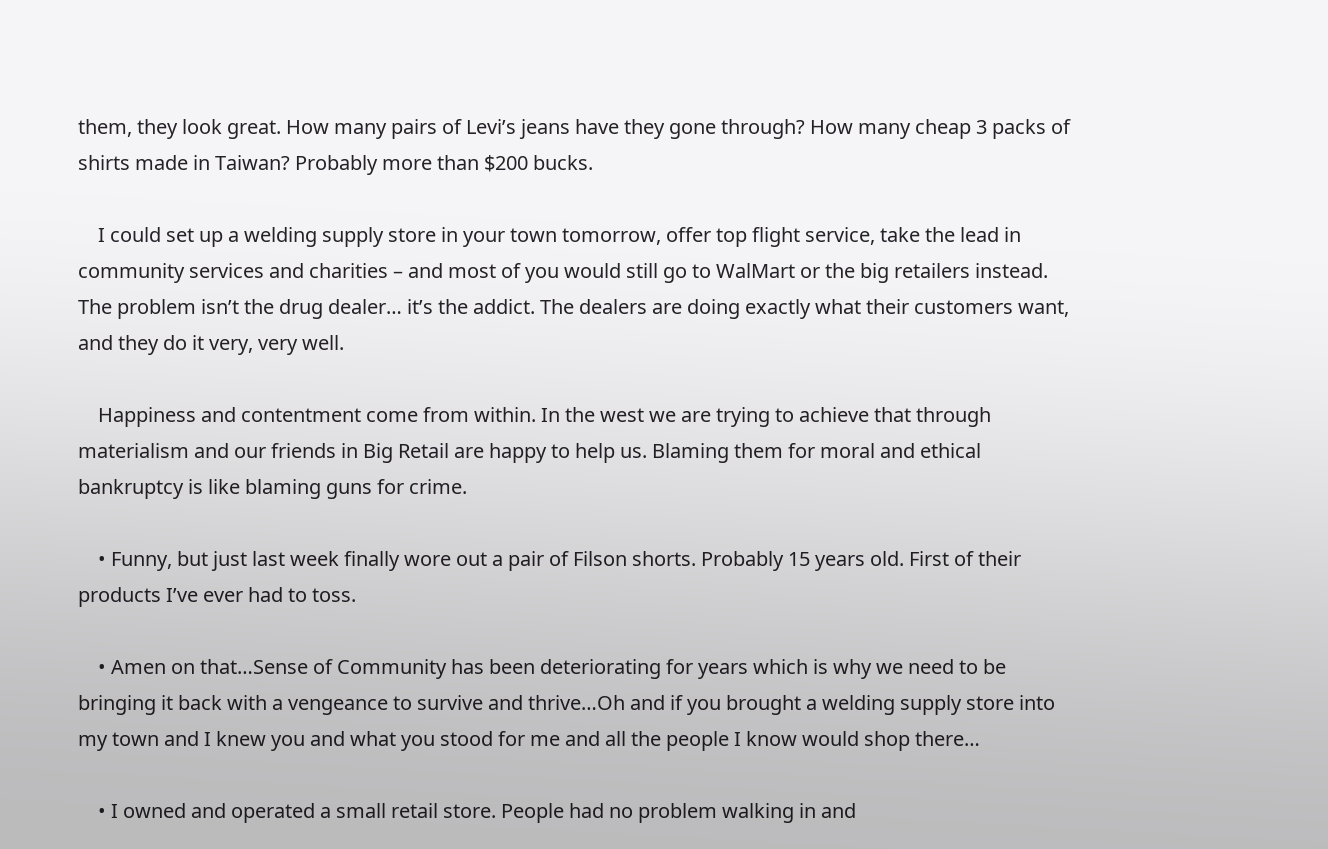them, they look great. How many pairs of Levi’s jeans have they gone through? How many cheap 3 packs of shirts made in Taiwan? Probably more than $200 bucks.

    I could set up a welding supply store in your town tomorrow, offer top flight service, take the lead in community services and charities – and most of you would still go to WalMart or the big retailers instead. The problem isn’t the drug dealer… it’s the addict. The dealers are doing exactly what their customers want, and they do it very, very well.

    Happiness and contentment come from within. In the west we are trying to achieve that through materialism and our friends in Big Retail are happy to help us. Blaming them for moral and ethical bankruptcy is like blaming guns for crime.

    • Funny, but just last week finally wore out a pair of Filson shorts. Probably 15 years old. First of their products I’ve ever had to toss.

    • Amen on that…Sense of Community has been deteriorating for years which is why we need to be bringing it back with a vengeance to survive and thrive…Oh and if you brought a welding supply store into my town and I knew you and what you stood for me and all the people I know would shop there…

    • I owned and operated a small retail store. People had no problem walking in and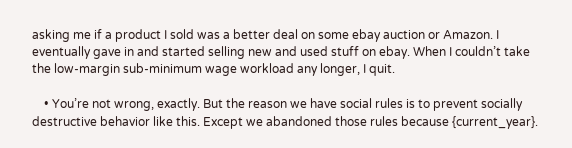asking me if a product I sold was a better deal on some ebay auction or Amazon. I eventually gave in and started selling new and used stuff on ebay. When I couldn’t take the low-margin sub-minimum wage workload any longer, I quit.

    • You’re not wrong, exactly. But the reason we have social rules is to prevent socially destructive behavior like this. Except we abandoned those rules because {current_year}.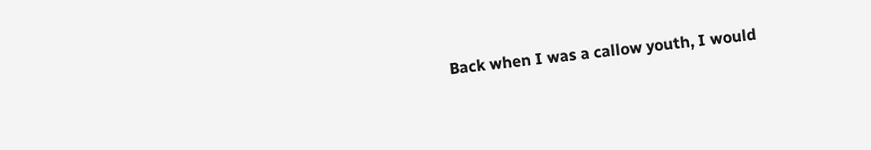Back when I was a callow youth, I would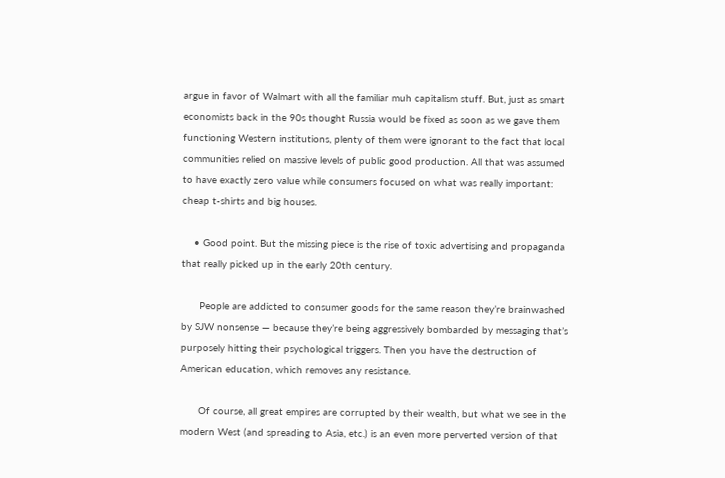argue in favor of Walmart with all the familiar muh capitalism stuff. But, just as smart economists back in the 90s thought Russia would be fixed as soon as we gave them functioning Western institutions, plenty of them were ignorant to the fact that local communities relied on massive levels of public good production. All that was assumed to have exactly zero value while consumers focused on what was really important: cheap t-shirts and big houses.

    • Good point. But the missing piece is the rise of toxic advertising and propaganda that really picked up in the early 20th century.

      People are addicted to consumer goods for the same reason they’re brainwashed by SJW nonsense — because they’re being aggressively bombarded by messaging that’s purposely hitting their psychological triggers. Then you have the destruction of American education, which removes any resistance.

      Of course, all great empires are corrupted by their wealth, but what we see in the modern West (and spreading to Asia, etc.) is an even more perverted version of that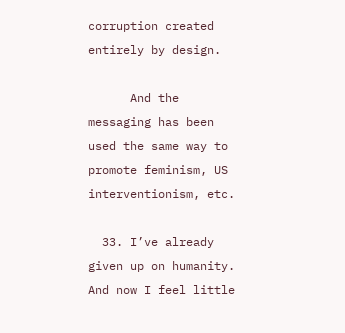corruption created entirely by design.

      And the messaging has been used the same way to promote feminism, US interventionism, etc.

  33. I’ve already given up on humanity. And now I feel little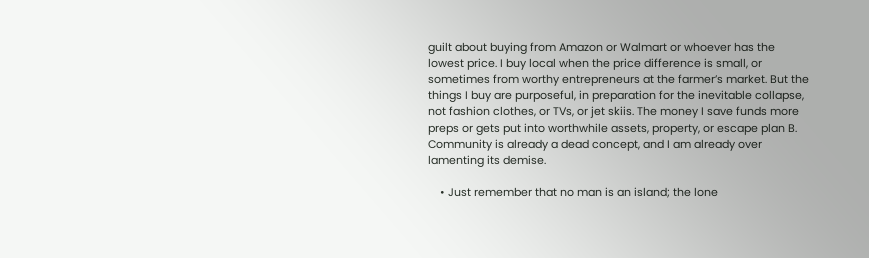guilt about buying from Amazon or Walmart or whoever has the lowest price. I buy local when the price difference is small, or sometimes from worthy entrepreneurs at the farmer’s market. But the things I buy are purposeful, in preparation for the inevitable collapse, not fashion clothes, or TVs, or jet skiis. The money I save funds more preps or gets put into worthwhile assets, property, or escape plan B. Community is already a dead concept, and I am already over lamenting its demise.

    • Just remember that no man is an island; the lone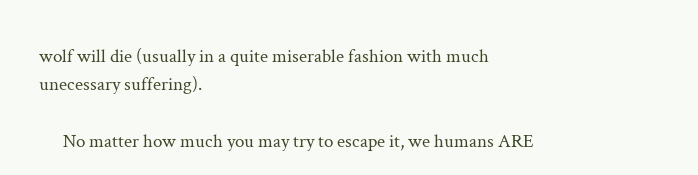wolf will die (usually in a quite miserable fashion with much unecessary suffering).

      No matter how much you may try to escape it, we humans ARE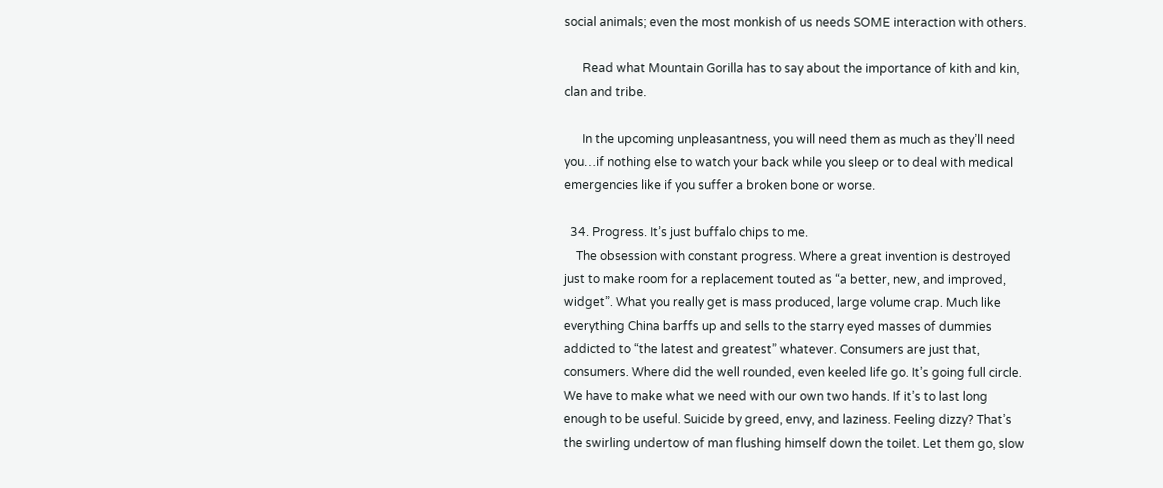social animals; even the most monkish of us needs SOME interaction with others.

      Read what Mountain Gorilla has to say about the importance of kith and kin, clan and tribe.

      In the upcoming unpleasantness, you will need them as much as they’ll need you…if nothing else to watch your back while you sleep or to deal with medical emergencies like if you suffer a broken bone or worse.

  34. Progress. It’s just buffalo chips to me.
    The obsession with constant progress. Where a great invention is destroyed just to make room for a replacement touted as “a better, new, and improved, widget”. What you really get is mass produced, large volume crap. Much like everything China barffs up and sells to the starry eyed masses of dummies addicted to “the latest and greatest” whatever. Consumers are just that, consumers. Where did the well rounded, even keeled life go. It’s going full circle. We have to make what we need with our own two hands. If it’s to last long enough to be useful. Suicide by greed, envy, and laziness. Feeling dizzy? That’s the swirling undertow of man flushing himself down the toilet. Let them go, slow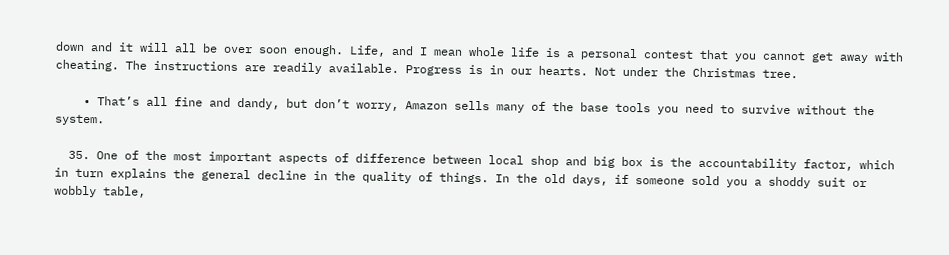down and it will all be over soon enough. Life, and I mean whole life is a personal contest that you cannot get away with cheating. The instructions are readily available. Progress is in our hearts. Not under the Christmas tree.

    • That’s all fine and dandy, but don’t worry, Amazon sells many of the base tools you need to survive without the system.

  35. One of the most important aspects of difference between local shop and big box is the accountability factor, which in turn explains the general decline in the quality of things. In the old days, if someone sold you a shoddy suit or wobbly table,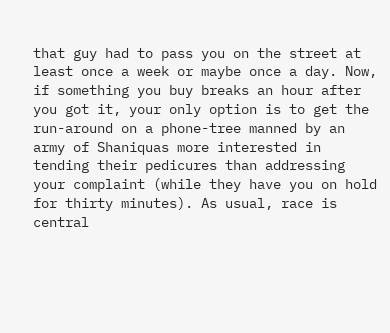that guy had to pass you on the street at least once a week or maybe once a day. Now, if something you buy breaks an hour after you got it, your only option is to get the run-around on a phone-tree manned by an army of Shaniquas more interested in tending their pedicures than addressing your complaint (while they have you on hold for thirty minutes). As usual, race is central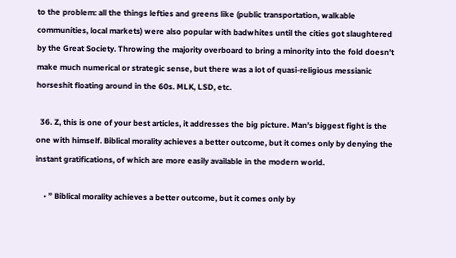to the problem: all the things lefties and greens like (public transportation, walkable communities, local markets) were also popular with badwhites until the cities got slaughtered by the Great Society. Throwing the majority overboard to bring a minority into the fold doesn’t make much numerical or strategic sense, but there was a lot of quasi-religious messianic horseshit floating around in the 60s. MLK, LSD, etc.

  36. Z, this is one of your best articles, it addresses the big picture. Man’s biggest fight is the one with himself. Biblical morality achieves a better outcome, but it comes only by denying the instant gratifications, of which are more easily available in the modern world.

    • ” Biblical morality achieves a better outcome, but it comes only by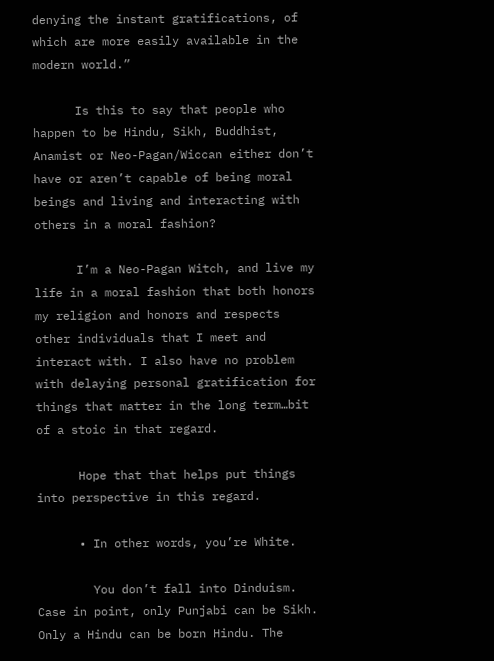denying the instant gratifications, of which are more easily available in the modern world.”

      Is this to say that people who happen to be Hindu, Sikh, Buddhist, Anamist or Neo-Pagan/Wiccan either don’t have or aren’t capable of being moral beings and living and interacting with others in a moral fashion?

      I’m a Neo-Pagan Witch, and live my life in a moral fashion that both honors my religion and honors and respects other individuals that I meet and interact with. I also have no problem with delaying personal gratification for things that matter in the long term…bit of a stoic in that regard.

      Hope that that helps put things into perspective in this regard.

      • In other words, you’re White.

        You don’t fall into Dinduism. Case in point, only Punjabi can be Sikh. Only a Hindu can be born Hindu. The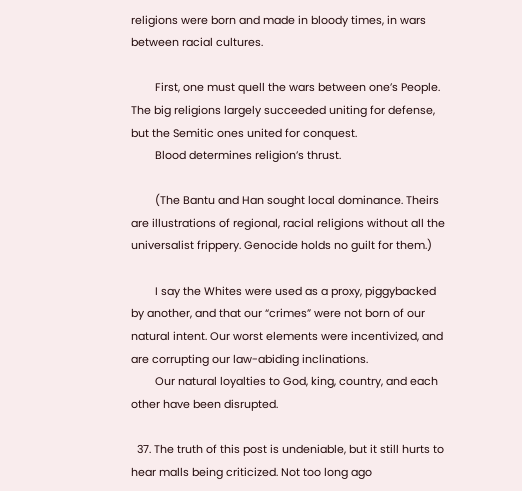religions were born and made in bloody times, in wars between racial cultures.

        First, one must quell the wars between one’s People. The big religions largely succeeded uniting for defense, but the Semitic ones united for conquest.
        Blood determines religion’s thrust.

        (The Bantu and Han sought local dominance. Theirs are illustrations of regional, racial religions without all the universalist frippery. Genocide holds no guilt for them.)

        I say the Whites were used as a proxy, piggybacked by another, and that our “crimes” were not born of our natural intent. Our worst elements were incentivized, and are corrupting our law-abiding inclinations.
        Our natural loyalties to God, king, country, and each other have been disrupted.

  37. The truth of this post is undeniable, but it still hurts to hear malls being criticized. Not too long ago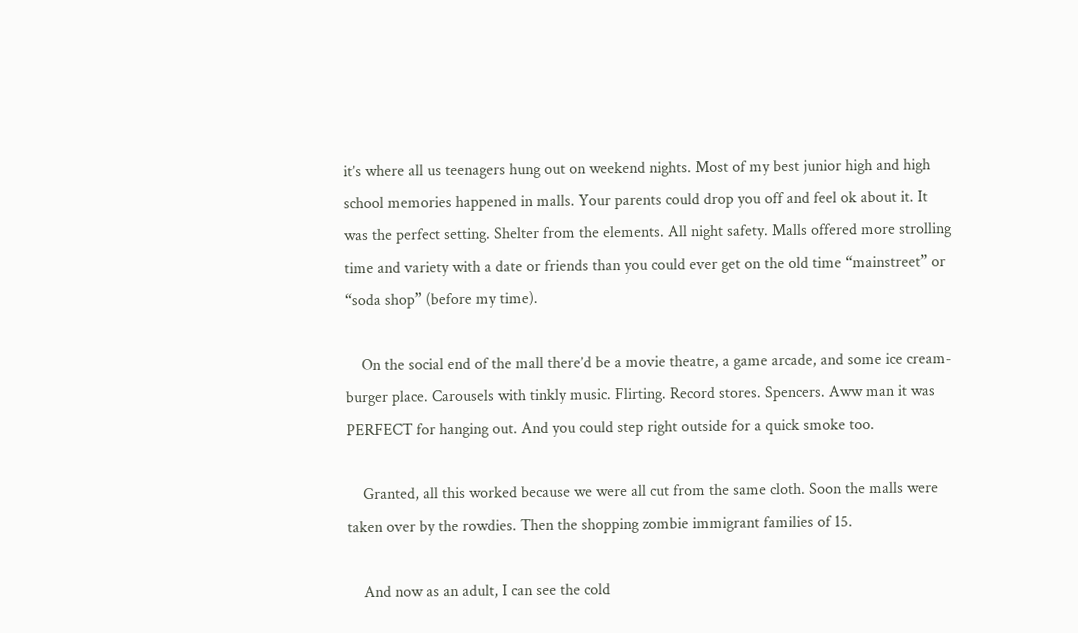it’s where all us teenagers hung out on weekend nights. Most of my best junior high and high school memories happened in malls. Your parents could drop you off and feel ok about it. It was the perfect setting. Shelter from the elements. All night safety. Malls offered more strolling time and variety with a date or friends than you could ever get on the old time “mainstreet” or “soda shop” (before my time).

    On the social end of the mall there’d be a movie theatre, a game arcade, and some ice cream-burger place. Carousels with tinkly music. Flirting. Record stores. Spencers. Aww man it was PERFECT for hanging out. And you could step right outside for a quick smoke too.

    Granted, all this worked because we were all cut from the same cloth. Soon the malls were taken over by the rowdies. Then the shopping zombie immigrant families of 15.

    And now as an adult, I can see the cold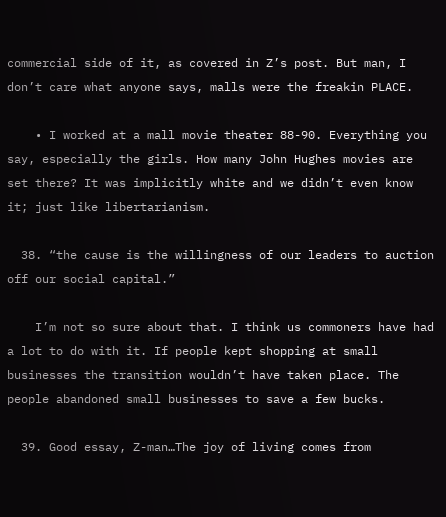commercial side of it, as covered in Z’s post. But man, I don’t care what anyone says, malls were the freakin PLACE.

    • I worked at a mall movie theater 88-90. Everything you say, especially the girls. How many John Hughes movies are set there? It was implicitly white and we didn’t even know it; just like libertarianism.

  38. “the cause is the willingness of our leaders to auction off our social capital.”

    I’m not so sure about that. I think us commoners have had a lot to do with it. If people kept shopping at small businesses the transition wouldn’t have taken place. The people abandoned small businesses to save a few bucks.

  39. Good essay, Z-man…The joy of living comes from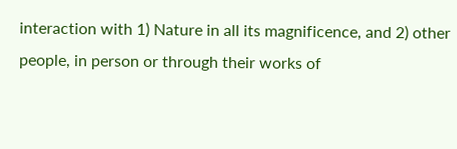interaction with 1) Nature in all its magnificence, and 2) other people, in person or through their works of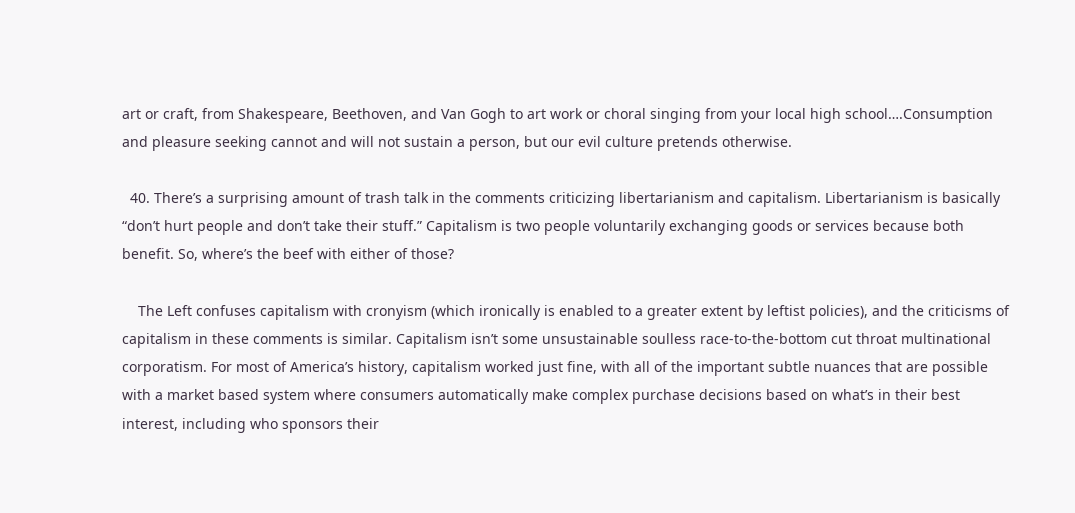art or craft, from Shakespeare, Beethoven, and Van Gogh to art work or choral singing from your local high school….Consumption and pleasure seeking cannot and will not sustain a person, but our evil culture pretends otherwise.

  40. There’s a surprising amount of trash talk in the comments criticizing libertarianism and capitalism. Libertarianism is basically “don’t hurt people and don’t take their stuff.” Capitalism is two people voluntarily exchanging goods or services because both benefit. So, where’s the beef with either of those?

    The Left confuses capitalism with cronyism (which ironically is enabled to a greater extent by leftist policies), and the criticisms of capitalism in these comments is similar. Capitalism isn’t some unsustainable soulless race-to-the-bottom cut throat multinational corporatism. For most of America’s history, capitalism worked just fine, with all of the important subtle nuances that are possible with a market based system where consumers automatically make complex purchase decisions based on what’s in their best interest, including who sponsors their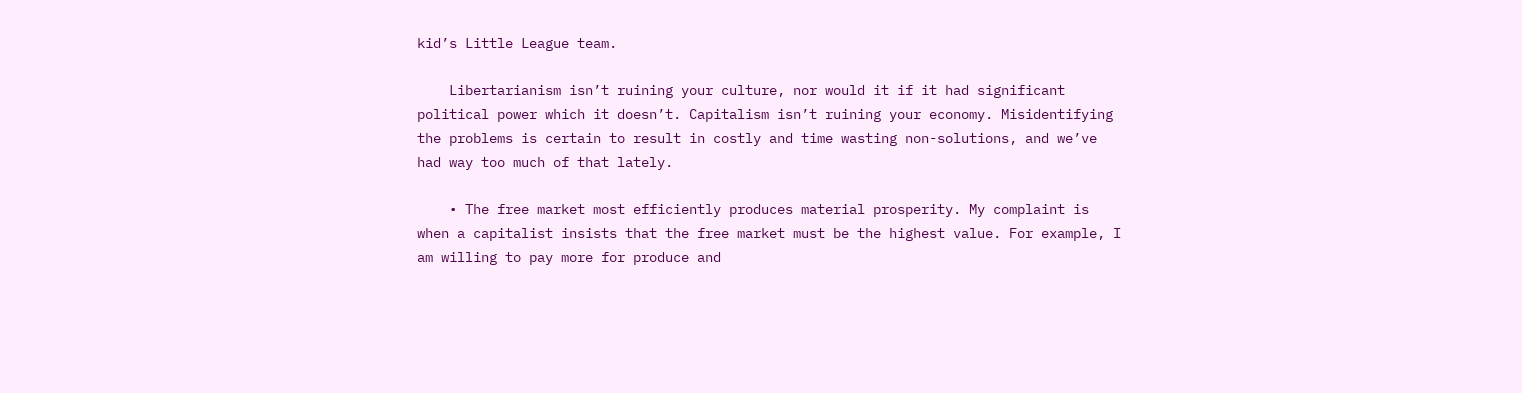kid’s Little League team.

    Libertarianism isn’t ruining your culture, nor would it if it had significant political power which it doesn’t. Capitalism isn’t ruining your economy. Misidentifying the problems is certain to result in costly and time wasting non-solutions, and we’ve had way too much of that lately.

    • The free market most efficiently produces material prosperity. My complaint is when a capitalist insists that the free market must be the highest value. For example, I am willing to pay more for produce and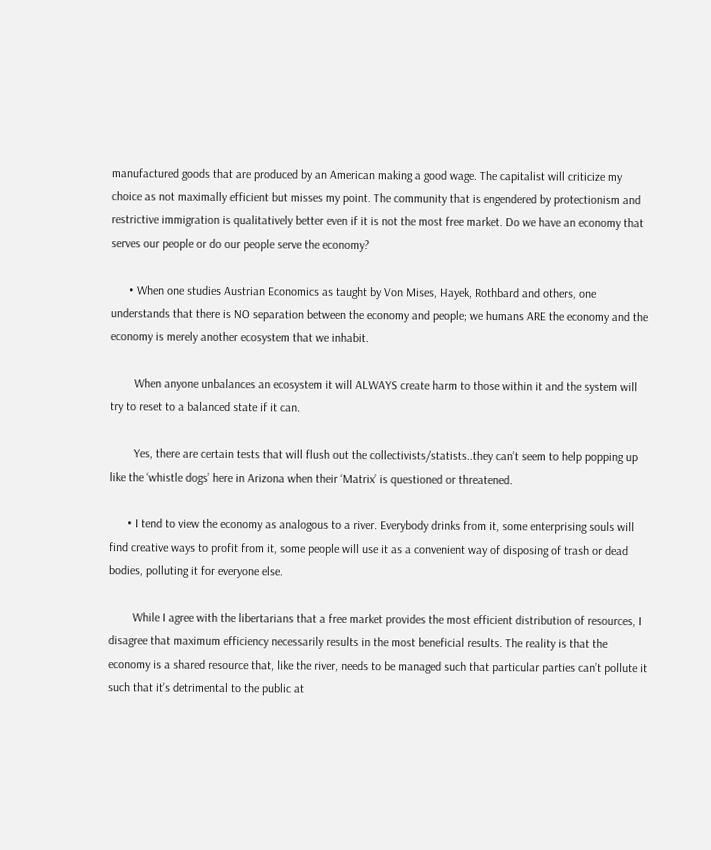manufactured goods that are produced by an American making a good wage. The capitalist will criticize my choice as not maximally efficient but misses my point. The community that is engendered by protectionism and restrictive immigration is qualitatively better even if it is not the most free market. Do we have an economy that serves our people or do our people serve the economy?

      • When one studies Austrian Economics as taught by Von Mises, Hayek, Rothbard and others, one understands that there is NO separation between the economy and people; we humans ARE the economy and the economy is merely another ecosystem that we inhabit.

        When anyone unbalances an ecosystem it will ALWAYS create harm to those within it and the system will try to reset to a balanced state if it can.

        Yes, there are certain tests that will flush out the collectivists/statists..they can’t seem to help popping up like the ‘whistle dogs’ here in Arizona when their ‘Matrix’ is questioned or threatened.

      • I tend to view the economy as analogous to a river. Everybody drinks from it, some enterprising souls will find creative ways to profit from it, some people will use it as a convenient way of disposing of trash or dead bodies, polluting it for everyone else.

        While I agree with the libertarians that a free market provides the most efficient distribution of resources, I disagree that maximum efficiency necessarily results in the most beneficial results. The reality is that the economy is a shared resource that, like the river, needs to be managed such that particular parties can’t pollute it such that it’s detrimental to the public at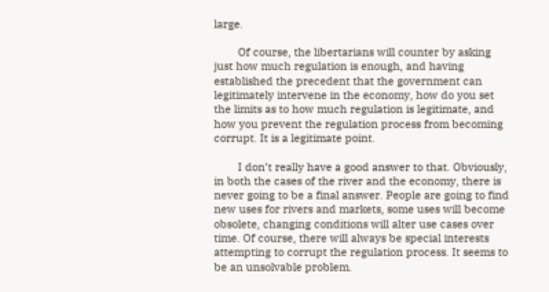large.

        Of course, the libertarians will counter by asking just how much regulation is enough, and having established the precedent that the government can legitimately intervene in the economy, how do you set the limits as to how much regulation is legitimate, and how you prevent the regulation process from becoming corrupt. It is a legitimate point.

        I don’t really have a good answer to that. Obviously, in both the cases of the river and the economy, there is never going to be a final answer. People are going to find new uses for rivers and markets, some uses will become obsolete, changing conditions will alter use cases over time. Of course, there will always be special interests attempting to corrupt the regulation process. It seems to be an unsolvable problem.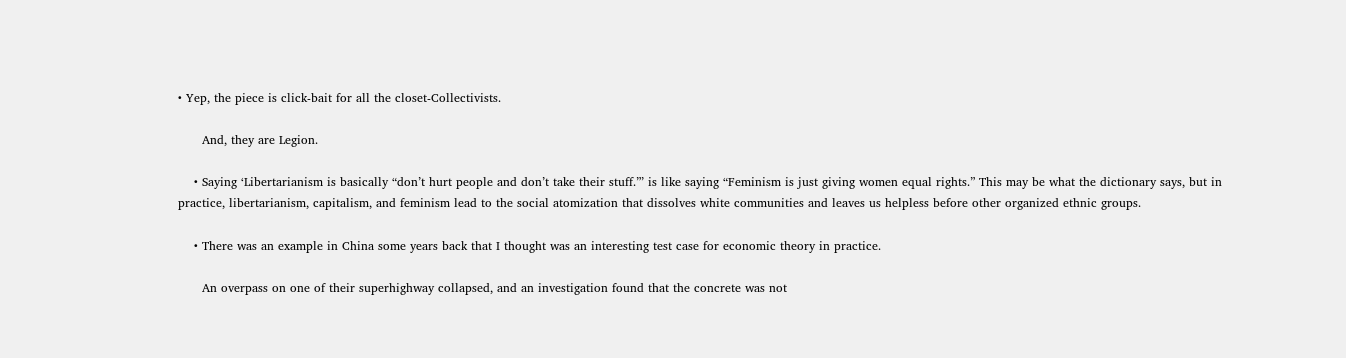• Yep, the piece is click-bait for all the closet-Collectivists.

      And, they are Legion.

    • Saying ‘Libertarianism is basically “don’t hurt people and don’t take their stuff.”’ is like saying “Feminism is just giving women equal rights.” This may be what the dictionary says, but in practice, libertarianism, capitalism, and feminism lead to the social atomization that dissolves white communities and leaves us helpless before other organized ethnic groups.

    • There was an example in China some years back that I thought was an interesting test case for economic theory in practice.

      An overpass on one of their superhighway collapsed, and an investigation found that the concrete was not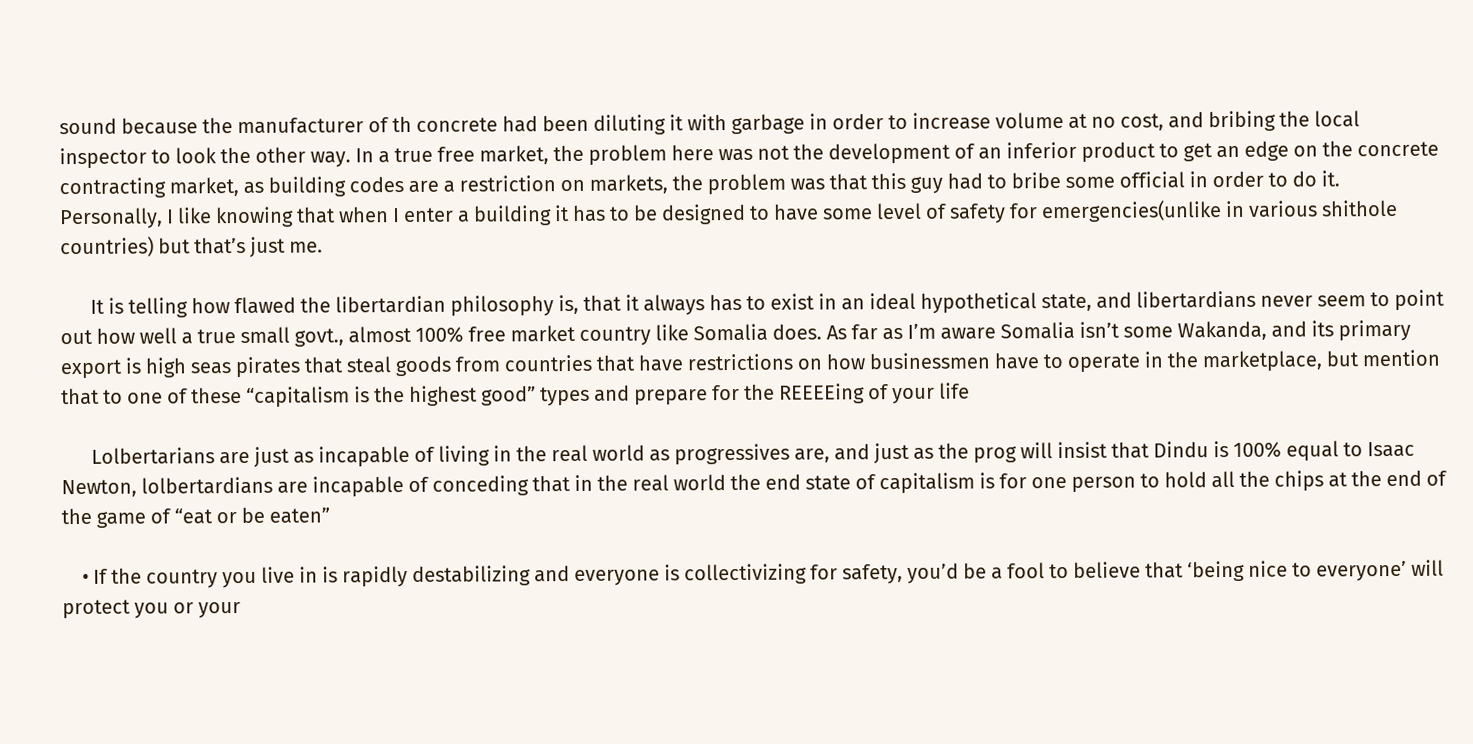sound because the manufacturer of th concrete had been diluting it with garbage in order to increase volume at no cost, and bribing the local inspector to look the other way. In a true free market, the problem here was not the development of an inferior product to get an edge on the concrete contracting market, as building codes are a restriction on markets, the problem was that this guy had to bribe some official in order to do it. Personally, I like knowing that when I enter a building it has to be designed to have some level of safety for emergencies(unlike in various shithole countries) but that’s just me.

      It is telling how flawed the libertardian philosophy is, that it always has to exist in an ideal hypothetical state, and libertardians never seem to point out how well a true small govt., almost 100% free market country like Somalia does. As far as I’m aware Somalia isn’t some Wakanda, and its primary export is high seas pirates that steal goods from countries that have restrictions on how businessmen have to operate in the marketplace, but mention that to one of these “capitalism is the highest good” types and prepare for the REEEEing of your life

      Lolbertarians are just as incapable of living in the real world as progressives are, and just as the prog will insist that Dindu is 100% equal to Isaac Newton, lolbertardians are incapable of conceding that in the real world the end state of capitalism is for one person to hold all the chips at the end of the game of “eat or be eaten”

    • If the country you live in is rapidly destabilizing and everyone is collectivizing for safety, you’d be a fool to believe that ‘being nice to everyone’ will protect you or your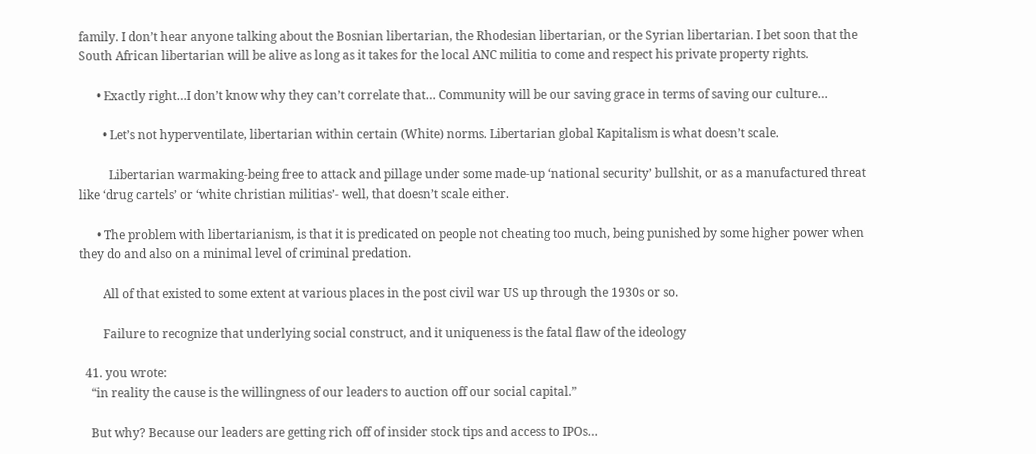family. I don’t hear anyone talking about the Bosnian libertarian, the Rhodesian libertarian, or the Syrian libertarian. I bet soon that the South African libertarian will be alive as long as it takes for the local ANC militia to come and respect his private property rights.

      • Exactly right…I don’t know why they can’t correlate that… Community will be our saving grace in terms of saving our culture…

        • Let’s not hyperventilate, libertarian within certain (White) norms. Libertarian global Kapitalism is what doesn’t scale.

          Libertarian warmaking-being free to attack and pillage under some made-up ‘national security’ bullshit, or as a manufactured threat like ‘drug cartels’ or ‘white christian militias’- well, that doesn’t scale either.

      • The problem with libertarianism, is that it is predicated on people not cheating too much, being punished by some higher power when they do and also on a minimal level of criminal predation.

        All of that existed to some extent at various places in the post civil war US up through the 1930s or so.

        Failure to recognize that underlying social construct, and it uniqueness is the fatal flaw of the ideology

  41. you wrote:
    “in reality the cause is the willingness of our leaders to auction off our social capital.”

    But why? Because our leaders are getting rich off of insider stock tips and access to IPOs…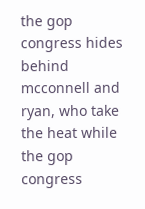the gop congress hides behind mcconnell and ryan, who take the heat while the gop congress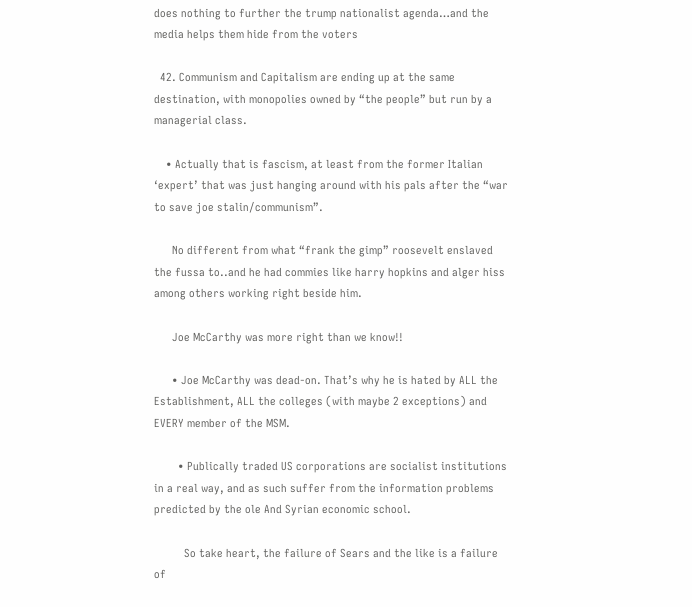does nothing to further the trump nationalist agenda…and the media helps them hide from the voters

  42. Communism and Capitalism are ending up at the same destination, with monopolies owned by “the people” but run by a managerial class.

    • Actually that is fascism, at least from the former Italian ‘expert’ that was just hanging around with his pals after the “war to save joe stalin/communism”.

      No different from what “frank the gimp” roosevelt enslaved the fussa to..and he had commies like harry hopkins and alger hiss among others working right beside him.

      Joe McCarthy was more right than we know!!

      • Joe McCarthy was dead-on. That’s why he is hated by ALL the Establishment, ALL the colleges (with maybe 2 exceptions) and EVERY member of the MSM.

        • Publically traded US corporations are socialist institutions in a real way, and as such suffer from the information problems predicted by the ole And Syrian economic school.

          So take heart, the failure of Sears and the like is a failure of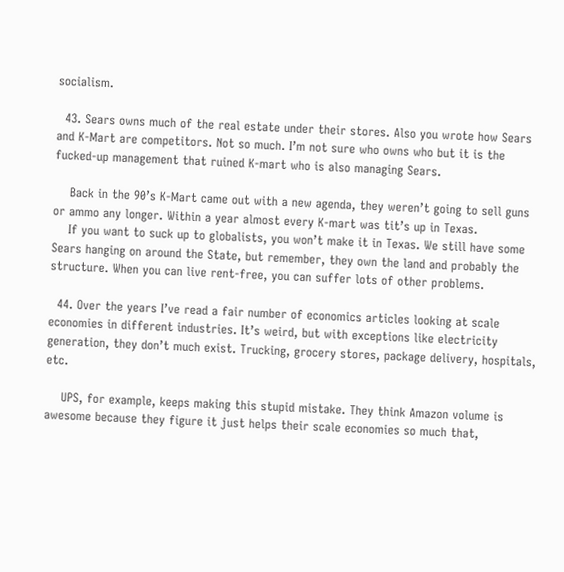socialism.

  43. Sears owns much of the real estate under their stores. Also you wrote how Sears and K-Mart are competitors. Not so much. I’m not sure who owns who but it is the fucked-up management that ruined K-mart who is also managing Sears.

    Back in the 90’s K-Mart came out with a new agenda, they weren’t going to sell guns or ammo any longer. Within a year almost every K-mart was tit’s up in Texas.
    If you want to suck up to globalists, you won’t make it in Texas. We still have some Sears hanging on around the State, but remember, they own the land and probably the structure. When you can live rent-free, you can suffer lots of other problems.

  44. Over the years I’ve read a fair number of economics articles looking at scale economies in different industries. It’s weird, but with exceptions like electricity generation, they don’t much exist. Trucking, grocery stores, package delivery, hospitals, etc.

    UPS, for example, keeps making this stupid mistake. They think Amazon volume is awesome because they figure it just helps their scale economies so much that,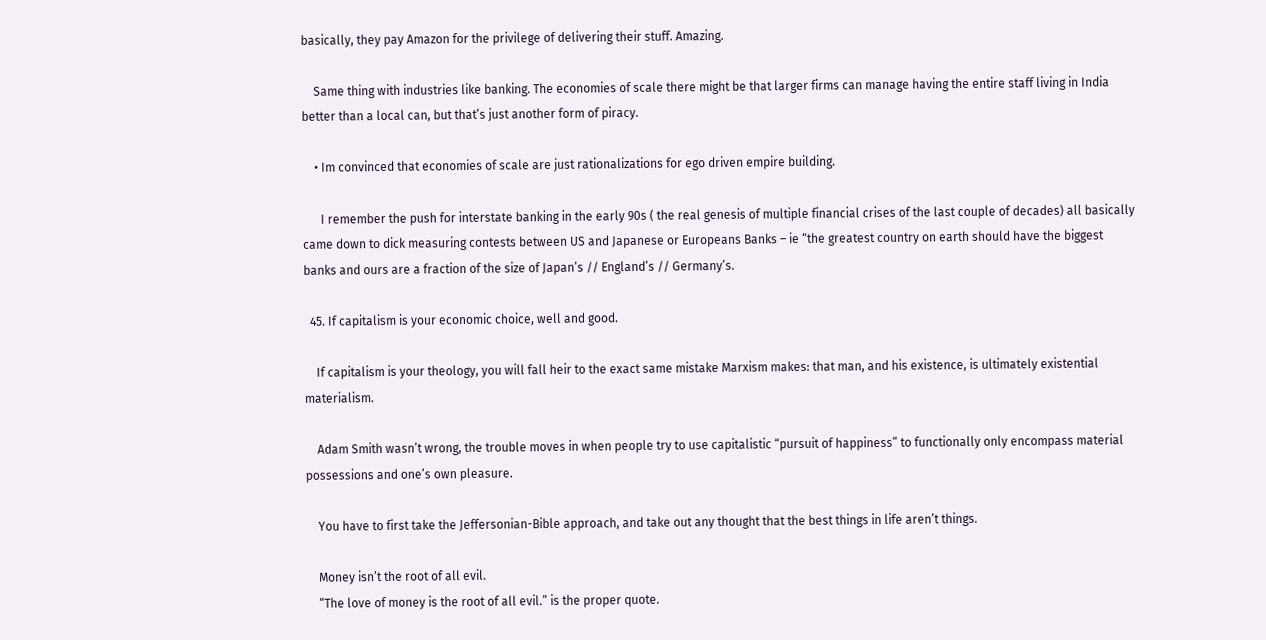basically, they pay Amazon for the privilege of delivering their stuff. Amazing.

    Same thing with industries like banking. The economies of scale there might be that larger firms can manage having the entire staff living in India better than a local can, but that’s just another form of piracy.

    • Im convinced that economies of scale are just rationalizations for ego driven empire building.

      I remember the push for interstate banking in the early 90s ( the real genesis of multiple financial crises of the last couple of decades) all basically came down to dick measuring contests between US and Japanese or Europeans Banks – ie “the greatest country on earth should have the biggest banks and ours are a fraction of the size of Japan’s // England’s // Germany’s.

  45. If capitalism is your economic choice, well and good.

    If capitalism is your theology, you will fall heir to the exact same mistake Marxism makes: that man, and his existence, is ultimately existential materialism.

    Adam Smith wasn’t wrong, the trouble moves in when people try to use capitalistic “pursuit of happiness” to functionally only encompass material possessions and one’s own pleasure.

    You have to first take the Jeffersonian-Bible approach, and take out any thought that the best things in life aren’t things.

    Money isn’t the root of all evil.
    “The love of money is the root of all evil.” is the proper quote.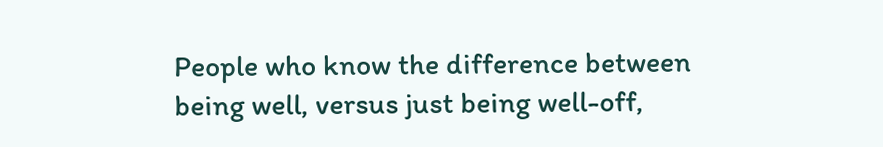People who know the difference between being well, versus just being well-off,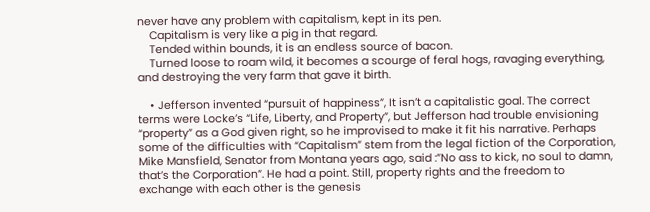never have any problem with capitalism, kept in its pen.
    Capitalism is very like a pig in that regard.
    Tended within bounds, it is an endless source of bacon.
    Turned loose to roam wild, it becomes a scourge of feral hogs, ravaging everything, and destroying the very farm that gave it birth.

    • Jefferson invented “pursuit of happiness”, It isn’t a capitalistic goal. The correct terms were Locke’s “Life, Liberty, and Property”, but Jefferson had trouble envisioning “property” as a God given right, so he improvised to make it fit his narrative. Perhaps some of the difficulties with “Capitalism” stem from the legal fiction of the Corporation, Mike Mansfield, Senator from Montana years ago, said :”No ass to kick, no soul to damn, that’s the Corporation”. He had a point. Still, property rights and the freedom to exchange with each other is the genesis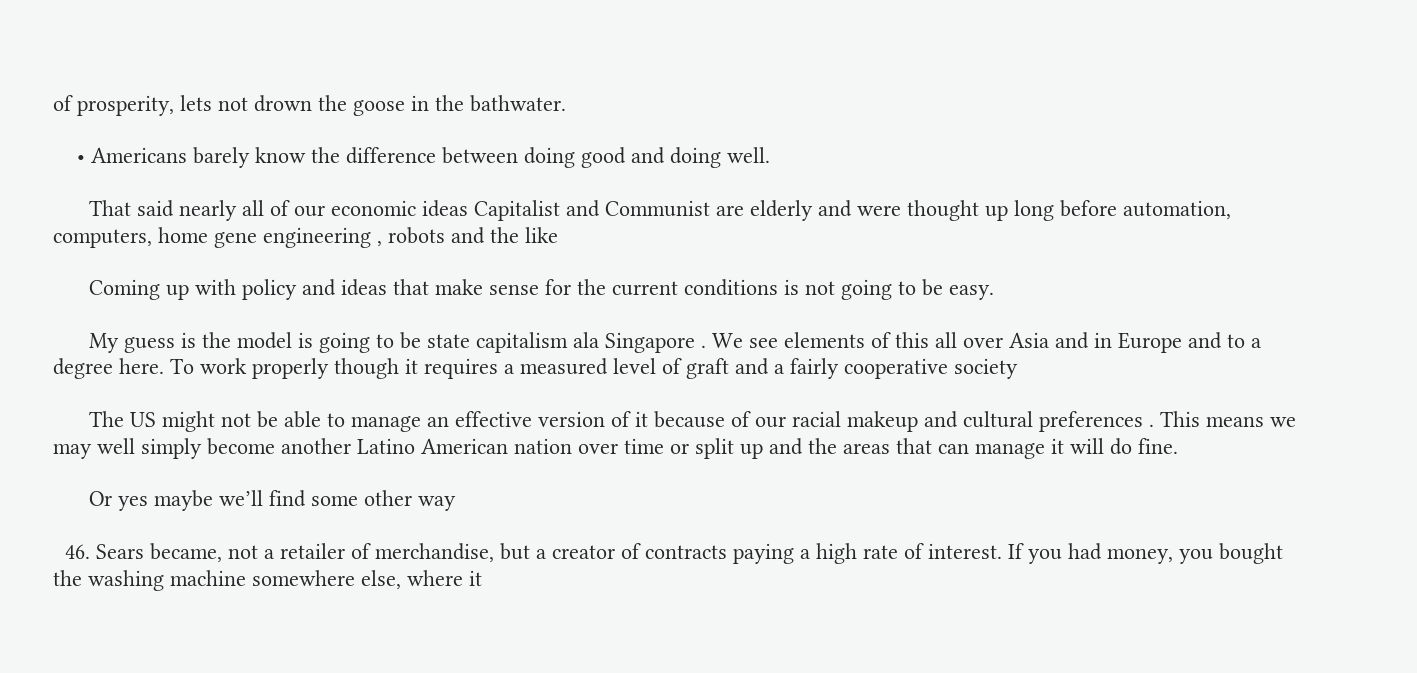of prosperity, lets not drown the goose in the bathwater.

    • Americans barely know the difference between doing good and doing well.

      That said nearly all of our economic ideas Capitalist and Communist are elderly and were thought up long before automation, computers, home gene engineering , robots and the like

      Coming up with policy and ideas that make sense for the current conditions is not going to be easy.

      My guess is the model is going to be state capitalism ala Singapore . We see elements of this all over Asia and in Europe and to a degree here. To work properly though it requires a measured level of graft and a fairly cooperative society

      The US might not be able to manage an effective version of it because of our racial makeup and cultural preferences . This means we may well simply become another Latino American nation over time or split up and the areas that can manage it will do fine.

      Or yes maybe we’ll find some other way

  46. Sears became, not a retailer of merchandise, but a creator of contracts paying a high rate of interest. If you had money, you bought the washing machine somewhere else, where it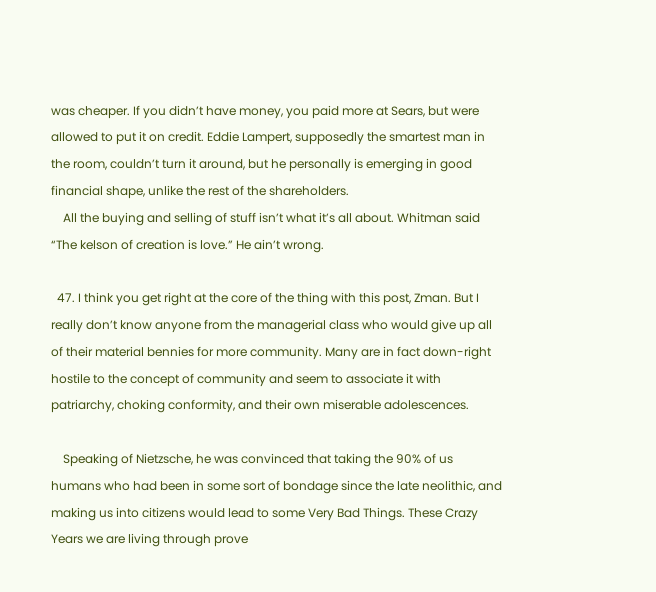was cheaper. If you didn’t have money, you paid more at Sears, but were allowed to put it on credit. Eddie Lampert, supposedly the smartest man in the room, couldn’t turn it around, but he personally is emerging in good financial shape, unlike the rest of the shareholders.
    All the buying and selling of stuff isn’t what it’s all about. Whitman said “The kelson of creation is love.” He ain’t wrong.

  47. I think you get right at the core of the thing with this post, Zman. But I really don’t know anyone from the managerial class who would give up all of their material bennies for more community. Many are in fact down-right hostile to the concept of community and seem to associate it with patriarchy, choking conformity, and their own miserable adolescences.

    Speaking of Nietzsche, he was convinced that taking the 90% of us humans who had been in some sort of bondage since the late neolithic, and making us into citizens would lead to some Very Bad Things. These Crazy Years we are living through prove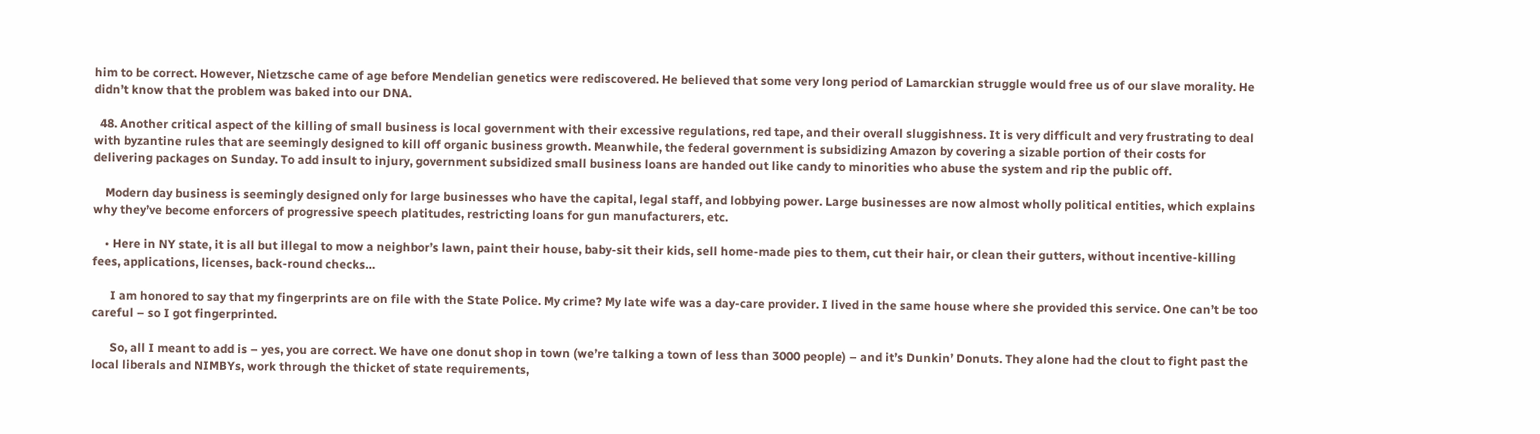him to be correct. However, Nietzsche came of age before Mendelian genetics were rediscovered. He believed that some very long period of Lamarckian struggle would free us of our slave morality. He didn’t know that the problem was baked into our DNA.

  48. Another critical aspect of the killing of small business is local government with their excessive regulations, red tape, and their overall sluggishness. It is very difficult and very frustrating to deal with byzantine rules that are seemingly designed to kill off organic business growth. Meanwhile, the federal government is subsidizing Amazon by covering a sizable portion of their costs for delivering packages on Sunday. To add insult to injury, government subsidized small business loans are handed out like candy to minorities who abuse the system and rip the public off.

    Modern day business is seemingly designed only for large businesses who have the capital, legal staff, and lobbying power. Large businesses are now almost wholly political entities, which explains why they’ve become enforcers of progressive speech platitudes, restricting loans for gun manufacturers, etc.

    • Here in NY state, it is all but illegal to mow a neighbor’s lawn, paint their house, baby-sit their kids, sell home-made pies to them, cut their hair, or clean their gutters, without incentive-killing fees, applications, licenses, back-round checks…

      I am honored to say that my fingerprints are on file with the State Police. My crime? My late wife was a day-care provider. I lived in the same house where she provided this service. One can’t be too careful – so I got fingerprinted.

      So, all I meant to add is – yes, you are correct. We have one donut shop in town (we’re talking a town of less than 3000 people) – and it’s Dunkin’ Donuts. They alone had the clout to fight past the local liberals and NIMBYs, work through the thicket of state requirements,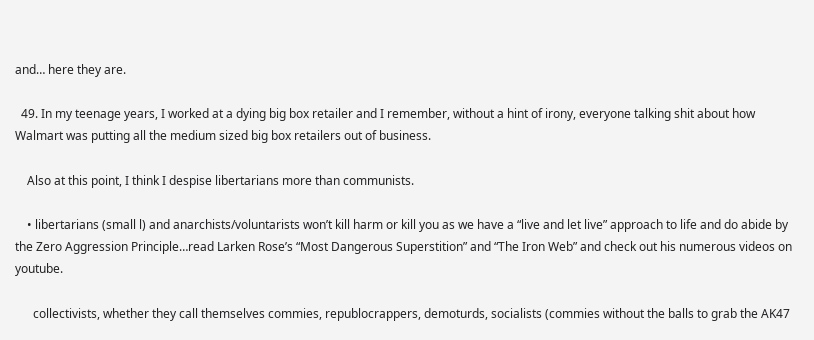and… here they are.

  49. In my teenage years, I worked at a dying big box retailer and I remember, without a hint of irony, everyone talking shit about how Walmart was putting all the medium sized big box retailers out of business.

    Also at this point, I think I despise libertarians more than communists.

    • libertarians (small l) and anarchists/voluntarists won’t kill harm or kill you as we have a “live and let live” approach to life and do abide by the Zero Aggression Principle…read Larken Rose’s “Most Dangerous Superstition” and “The Iron Web” and check out his numerous videos on youtube.

      collectivists, whether they call themselves commies, republocrappers, demoturds, socialists (commies without the balls to grab the AK47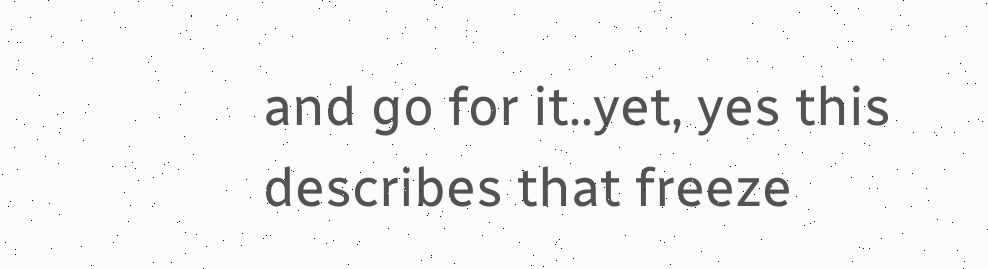and go for it..yet, yes this describes that freeze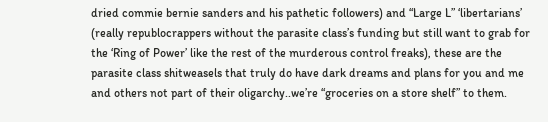dried commie bernie sanders and his pathetic followers) and “Large L” ‘libertarians’ (really republocrappers without the parasite class’s funding but still want to grab for the ‘Ring of Power’ like the rest of the murderous control freaks), these are the parasite class shitweasels that truly do have dark dreams and plans for you and me and others not part of their oligarchy..we’re “groceries on a store shelf” to them.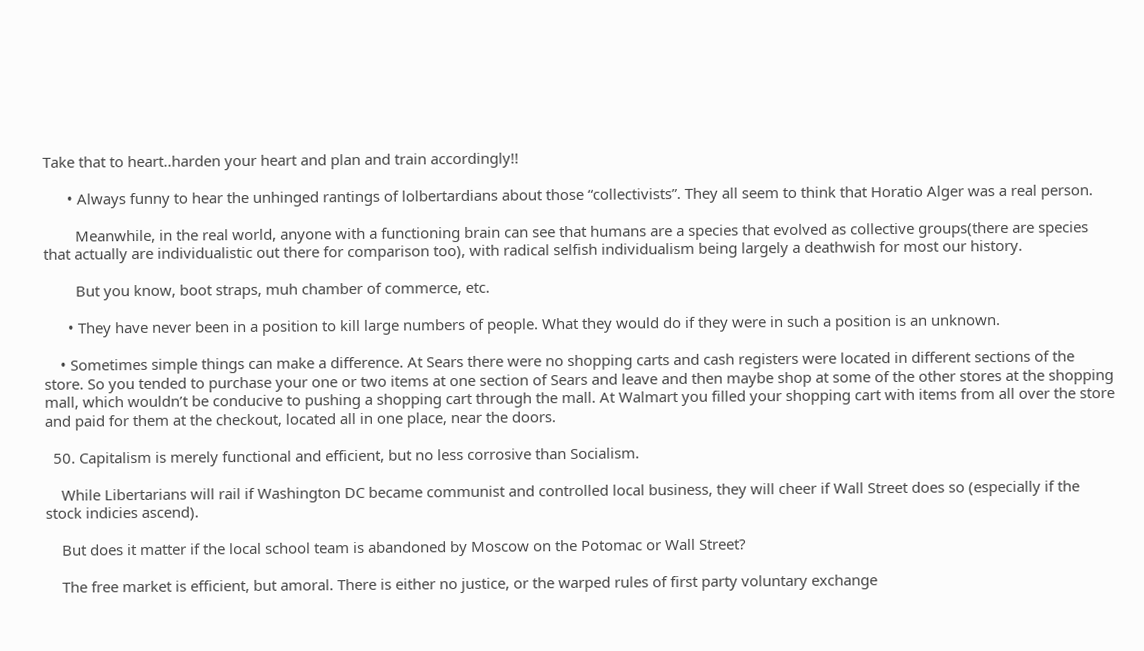Take that to heart..harden your heart and plan and train accordingly!!

      • Always funny to hear the unhinged rantings of lolbertardians about those “collectivists”. They all seem to think that Horatio Alger was a real person.

        Meanwhile, in the real world, anyone with a functioning brain can see that humans are a species that evolved as collective groups(there are species that actually are individualistic out there for comparison too), with radical selfish individualism being largely a deathwish for most our history.

        But you know, boot straps, muh chamber of commerce, etc.

      • They have never been in a position to kill large numbers of people. What they would do if they were in such a position is an unknown.

    • Sometimes simple things can make a difference. At Sears there were no shopping carts and cash registers were located in different sections of the store. So you tended to purchase your one or two items at one section of Sears and leave and then maybe shop at some of the other stores at the shopping mall, which wouldn’t be conducive to pushing a shopping cart through the mall. At Walmart you filled your shopping cart with items from all over the store and paid for them at the checkout, located all in one place, near the doors.

  50. Capitalism is merely functional and efficient, but no less corrosive than Socialism.

    While Libertarians will rail if Washington DC became communist and controlled local business, they will cheer if Wall Street does so (especially if the stock indicies ascend).

    But does it matter if the local school team is abandoned by Moscow on the Potomac or Wall Street?

    The free market is efficient, but amoral. There is either no justice, or the warped rules of first party voluntary exchange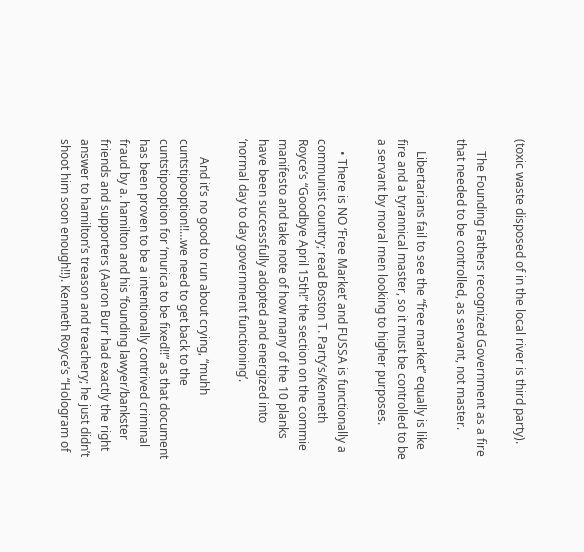(toxic waste disposed of in the local river is third party).

    The Founding Fathers recognized Government as a fire that needed to be controlled, as servant, not master.

    Libertarians fail to see the “free market” equally is like fire and a tyrannical master, so it must be controlled to be a servant by moral men looking to higher purposes.

    • There is NO ‘Free Market’ and FUSSA is functionally a communist country; read Boston T. Party’s/Kenneth Royce’s “Goodbye April 15th!” the section on the commie manifesto and take note of how many of the 10 planks have been successfully adopted and energized into ‘normal day to day government functioning’.

      And it’s no good to run about crying, “muhh cuntstipooption!!…we need to get back to the cuntstipooption for ‘murica to be fixed!!” as that document has been proven to be a intentionally contrived criminal fraud by a. hamilton and his ‘founding lawyer/bankster friends and supporters (Aaron Burr had exactly the right answer to hamilton’s treason and treachery; he just didn’t shoot him soon enough!!). Kenneth Royce’s “Hologram of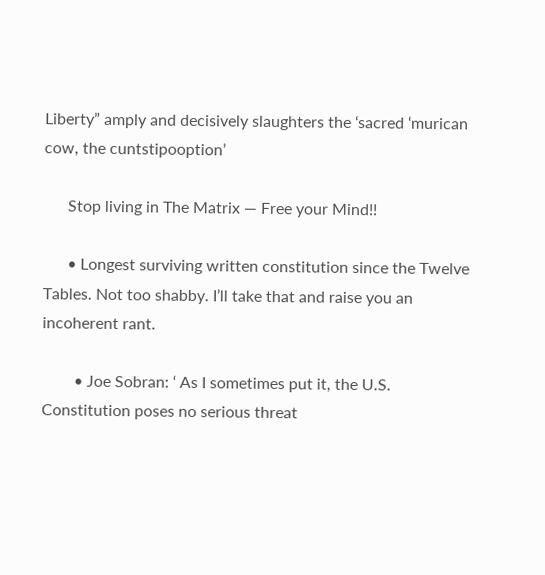Liberty” amply and decisively slaughters the ‘sacred ‘murican cow, the cuntstipooption’

      Stop living in The Matrix — Free your Mind!!

      • Longest surviving written constitution since the Twelve Tables. Not too shabby. I’ll take that and raise you an incoherent rant.

        • Joe Sobran: ‘ As I sometimes put it, the U.S. Constitution poses no serious threat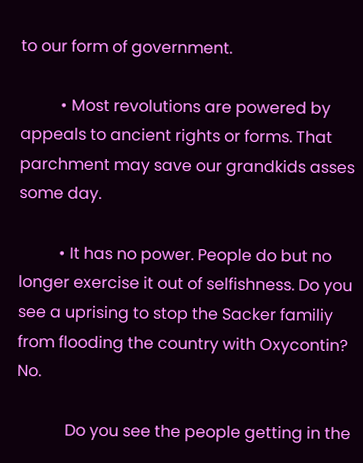to our form of government.

          • Most revolutions are powered by appeals to ancient rights or forms. That parchment may save our grandkids asses some day.

          • It has no power. People do but no longer exercise it out of selfishness. Do you see a uprising to stop the Sacker familiy from flooding the country with Oxycontin? No.

            Do you see the people getting in the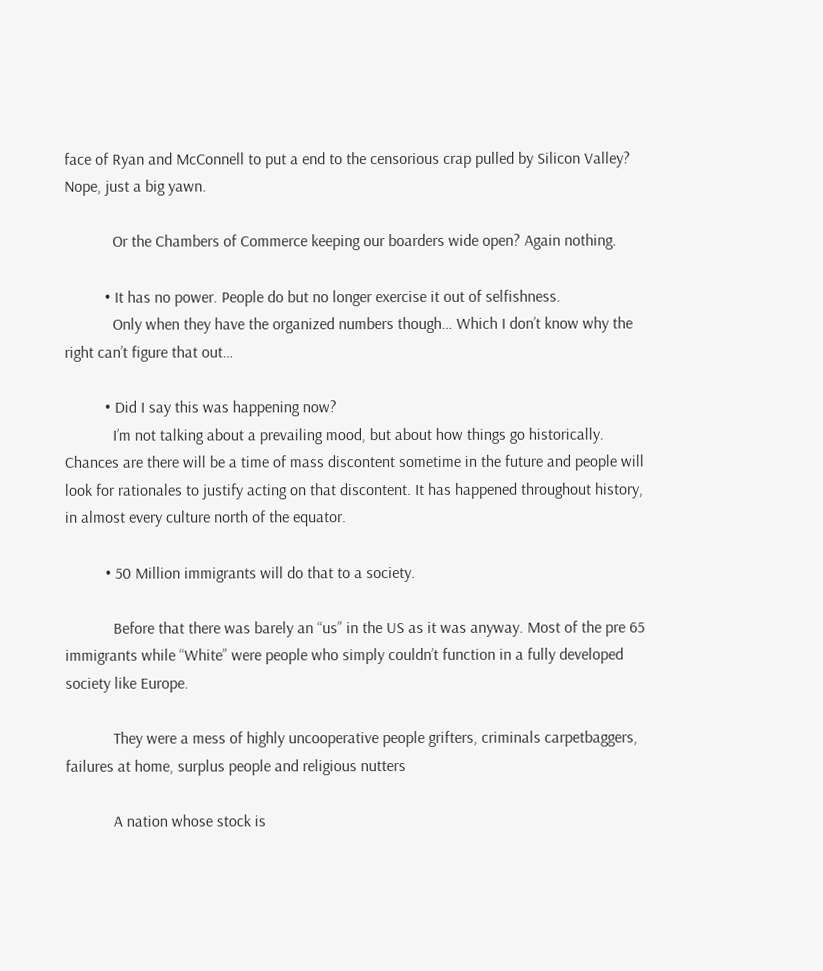face of Ryan and McConnell to put a end to the censorious crap pulled by Silicon Valley? Nope, just a big yawn.

            Or the Chambers of Commerce keeping our boarders wide open? Again nothing.

          • It has no power. People do but no longer exercise it out of selfishness.
            Only when they have the organized numbers though… Which I don’t know why the right can’t figure that out…

          • Did I say this was happening now?
            I’m not talking about a prevailing mood, but about how things go historically. Chances are there will be a time of mass discontent sometime in the future and people will look for rationales to justify acting on that discontent. It has happened throughout history, in almost every culture north of the equator.

          • 50 Million immigrants will do that to a society.

            Before that there was barely an “us” in the US as it was anyway. Most of the pre 65 immigrants while “White” were people who simply couldn’t function in a fully developed society like Europe.

            They were a mess of highly uncooperative people grifters, criminals carpetbaggers, failures at home, surplus people and religious nutters

            A nation whose stock is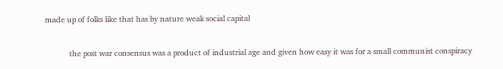made up of folks like that has by nature weak social capital

            the post war consensus was a product of industrial age and given how easy it was for a small communist conspiracy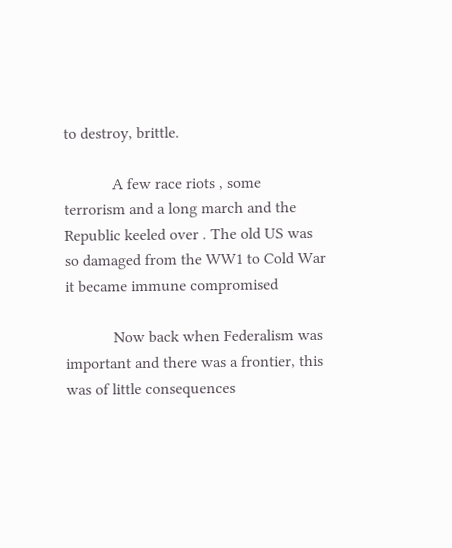to destroy, brittle.

            A few race riots , some terrorism and a long march and the Republic keeled over . The old US was so damaged from the WW1 to Cold War it became immune compromised

            Now back when Federalism was important and there was a frontier, this was of little consequences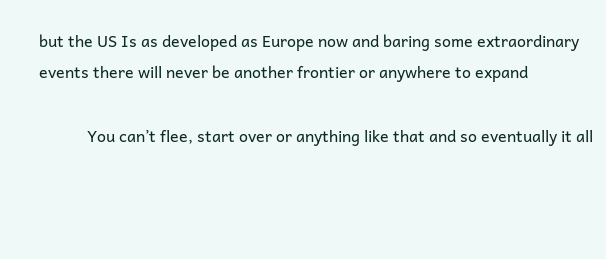but the US Is as developed as Europe now and baring some extraordinary events there will never be another frontier or anywhere to expand

            You can’t flee, start over or anything like that and so eventually it all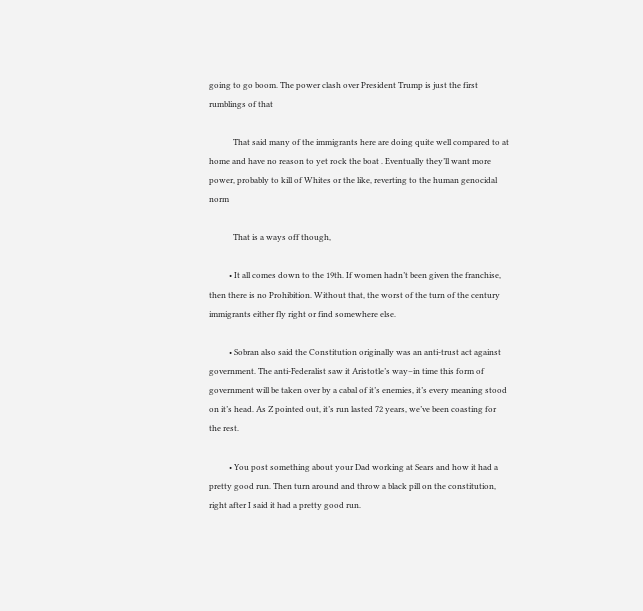going to go boom. The power clash over President Trump is just the first rumblings of that

            That said many of the immigrants here are doing quite well compared to at home and have no reason to yet rock the boat . Eventually they’ll want more power, probably to kill of Whites or the like, reverting to the human genocidal norm

            That is a ways off though,

          • It all comes down to the 19th. If women hadn’t been given the franchise, then there is no Prohibition. Without that, the worst of the turn of the century immigrants either fly right or find somewhere else.

          • Sobran also said the Constitution originally was an anti-trust act against government. The anti-Federalist saw it Aristotle’s way–in time this form of government will be taken over by a cabal of it’s enemies, it’s every meaning stood on it’s head. As Z pointed out, it’s run lasted 72 years, we’ve been coasting for the rest.

          • You post something about your Dad working at Sears and how it had a pretty good run. Then turn around and throw a black pill on the constitution, right after I said it had a pretty good run.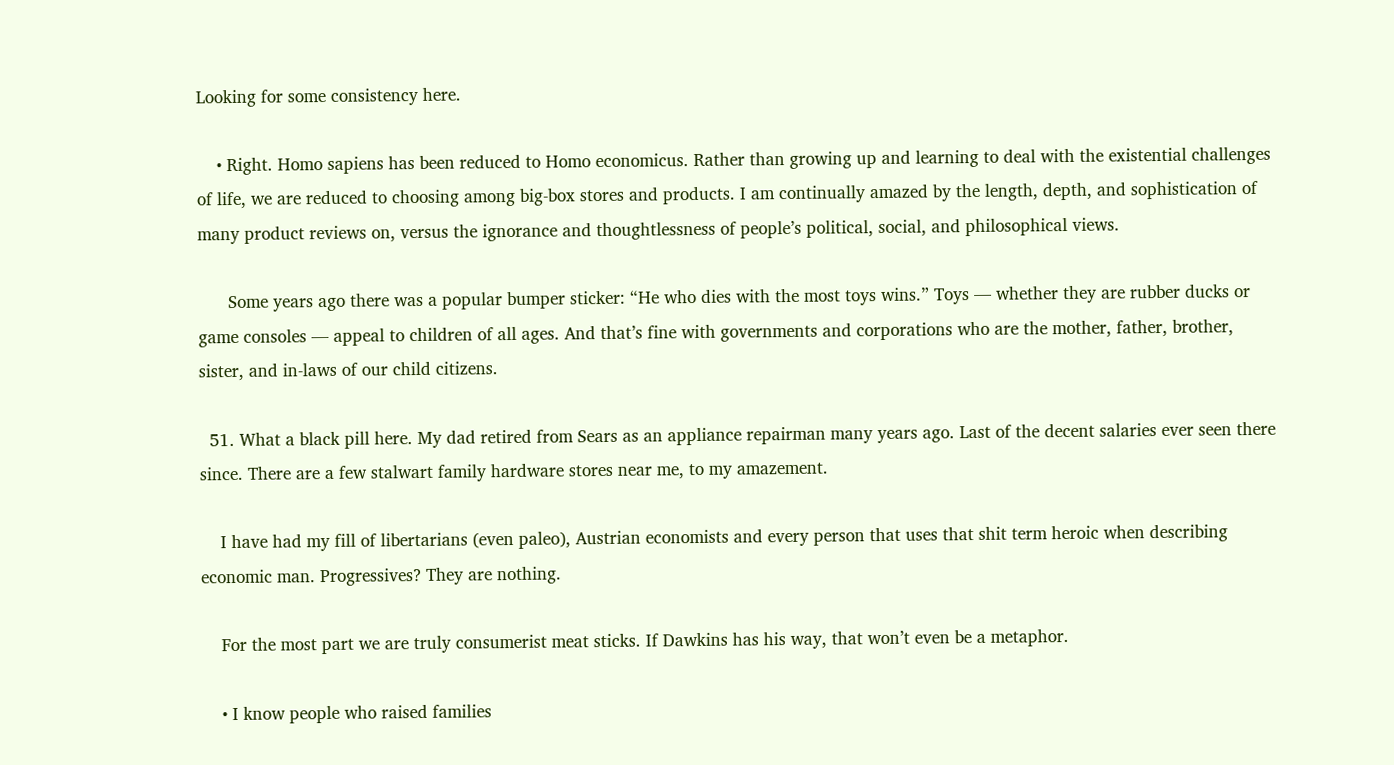Looking for some consistency here.

    • Right. Homo sapiens has been reduced to Homo economicus. Rather than growing up and learning to deal with the existential challenges of life, we are reduced to choosing among big-box stores and products. I am continually amazed by the length, depth, and sophistication of many product reviews on, versus the ignorance and thoughtlessness of people’s political, social, and philosophical views.

      Some years ago there was a popular bumper sticker: “He who dies with the most toys wins.” Toys — whether they are rubber ducks or game consoles — appeal to children of all ages. And that’s fine with governments and corporations who are the mother, father, brother, sister, and in-laws of our child citizens.

  51. What a black pill here. My dad retired from Sears as an appliance repairman many years ago. Last of the decent salaries ever seen there since. There are a few stalwart family hardware stores near me, to my amazement.

    I have had my fill of libertarians (even paleo), Austrian economists and every person that uses that shit term heroic when describing economic man. Progressives? They are nothing.

    For the most part we are truly consumerist meat sticks. If Dawkins has his way, that won’t even be a metaphor.

    • I know people who raised families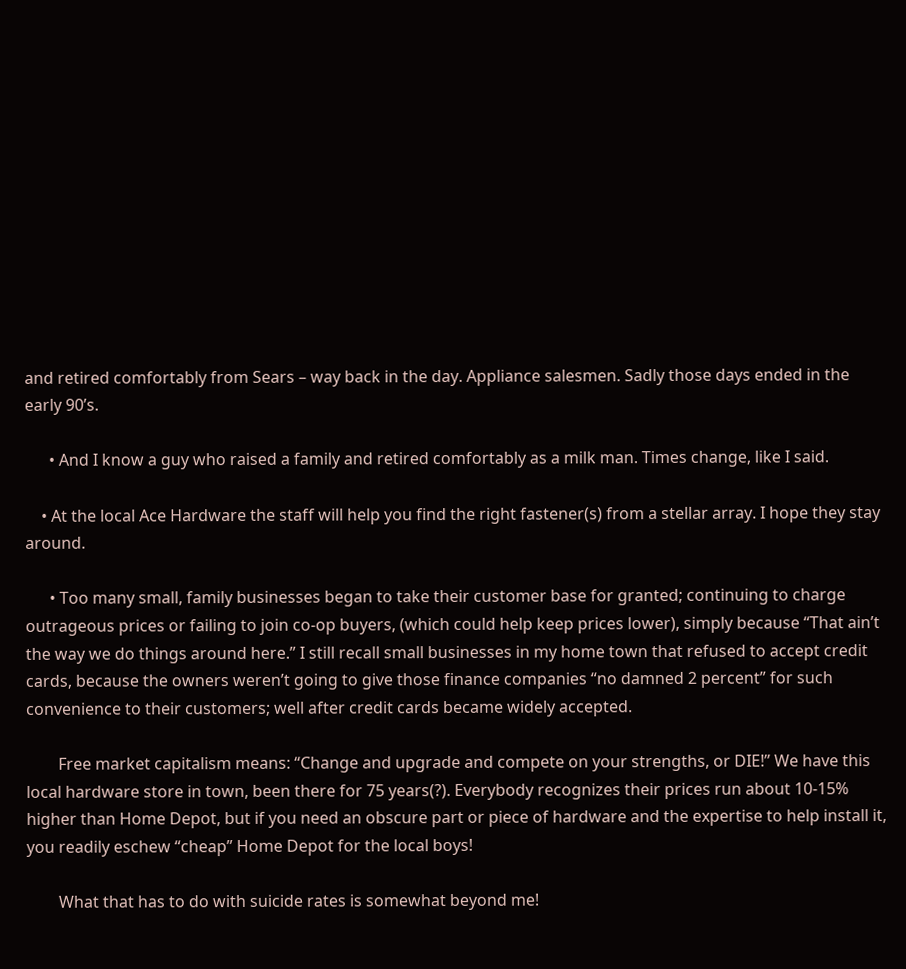and retired comfortably from Sears – way back in the day. Appliance salesmen. Sadly those days ended in the early 90’s.

      • And I know a guy who raised a family and retired comfortably as a milk man. Times change, like I said.

    • At the local Ace Hardware the staff will help you find the right fastener(s) from a stellar array. I hope they stay around.

      • Too many small, family businesses began to take their customer base for granted; continuing to charge outrageous prices or failing to join co-op buyers, (which could help keep prices lower), simply because “That ain’t the way we do things around here.” I still recall small businesses in my home town that refused to accept credit cards, because the owners weren’t going to give those finance companies “no damned 2 percent” for such convenience to their customers; well after credit cards became widely accepted.

        Free market capitalism means: “Change and upgrade and compete on your strengths, or DIE!” We have this local hardware store in town, been there for 75 years(?). Everybody recognizes their prices run about 10-15% higher than Home Depot, but if you need an obscure part or piece of hardware and the expertise to help install it, you readily eschew “cheap” Home Depot for the local boys!

        What that has to do with suicide rates is somewhat beyond me!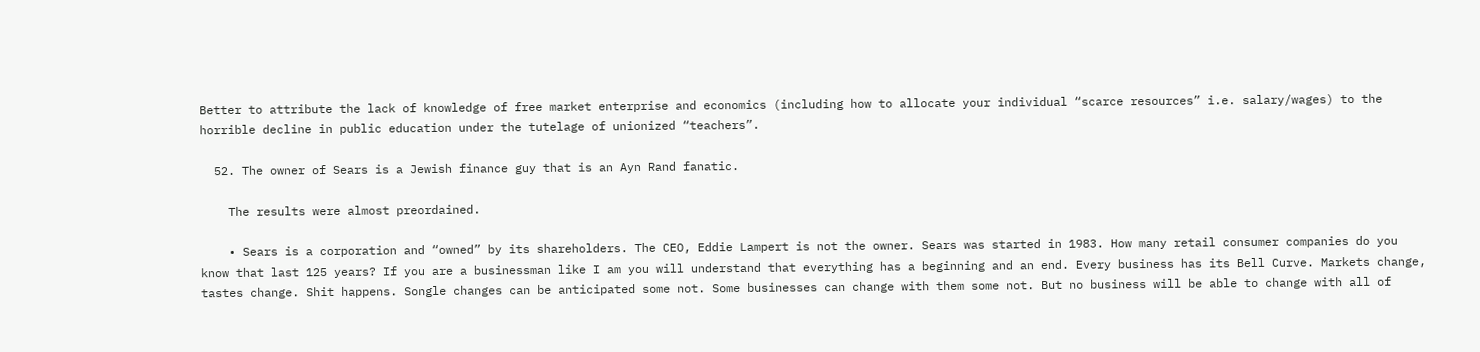Better to attribute the lack of knowledge of free market enterprise and economics (including how to allocate your individual “scarce resources” i.e. salary/wages) to the horrible decline in public education under the tutelage of unionized “teachers”.

  52. The owner of Sears is a Jewish finance guy that is an Ayn Rand fanatic.

    The results were almost preordained.

    • Sears is a corporation and “owned” by its shareholders. The CEO, Eddie Lampert is not the owner. Sears was started in 1983. How many retail consumer companies do you know that last 125 years? If you are a businessman like I am you will understand that everything has a beginning and an end. Every business has its Bell Curve. Markets change, tastes change. Shit happens. Songle changes can be anticipated some not. Some businesses can change with them some not. But no business will be able to change with all of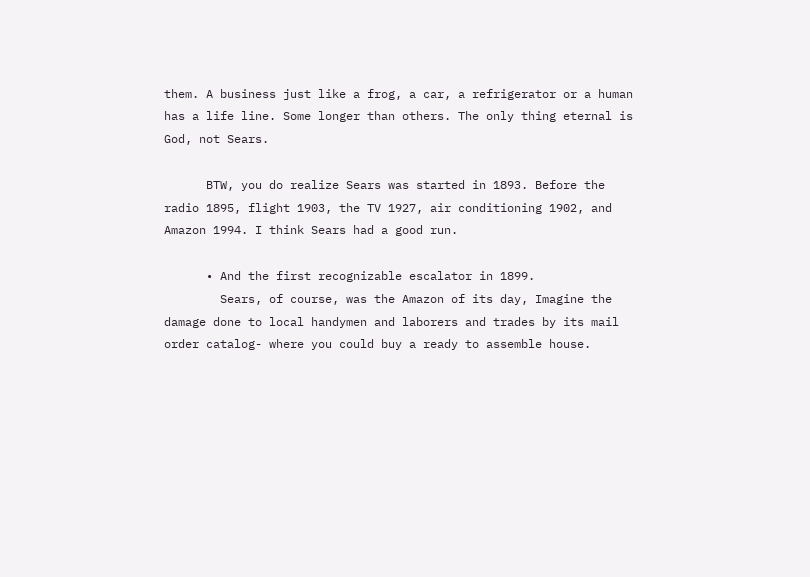them. A business just like a frog, a car, a refrigerator or a human has a life line. Some longer than others. The only thing eternal is God, not Sears.

      BTW, you do realize Sears was started in 1893. Before the radio 1895, flight 1903, the TV 1927, air conditioning 1902, and Amazon 1994. I think Sears had a good run.

      • And the first recognizable escalator in 1899.
        Sears, of course, was the Amazon of its day, Imagine the damage done to local handymen and laborers and trades by its mail order catalog- where you could buy a ready to assemble house.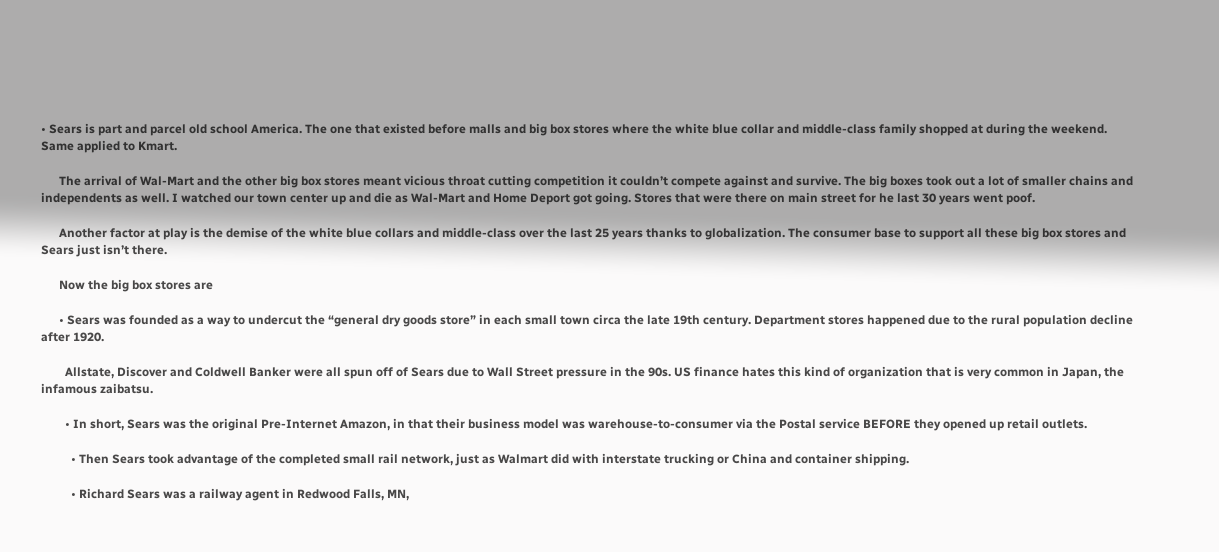• Sears is part and parcel old school America. The one that existed before malls and big box stores where the white blue collar and middle-class family shopped at during the weekend. Same applied to Kmart.

      The arrival of Wal-Mart and the other big box stores meant vicious throat cutting competition it couldn’t compete against and survive. The big boxes took out a lot of smaller chains and independents as well. I watched our town center up and die as Wal-Mart and Home Deport got going. Stores that were there on main street for he last 30 years went poof.

      Another factor at play is the demise of the white blue collars and middle-class over the last 25 years thanks to globalization. The consumer base to support all these big box stores and Sears just isn’t there.

      Now the big box stores are

      • Sears was founded as a way to undercut the “general dry goods store” in each small town circa the late 19th century. Department stores happened due to the rural population decline after 1920.

        Allstate, Discover and Coldwell Banker were all spun off of Sears due to Wall Street pressure in the 90s. US finance hates this kind of organization that is very common in Japan, the infamous zaibatsu.

        • In short, Sears was the original Pre-Internet Amazon, in that their business model was warehouse-to-consumer via the Postal service BEFORE they opened up retail outlets.

          • Then Sears took advantage of the completed small rail network, just as Walmart did with interstate trucking or China and container shipping.

          • Richard Sears was a railway agent in Redwood Falls, MN,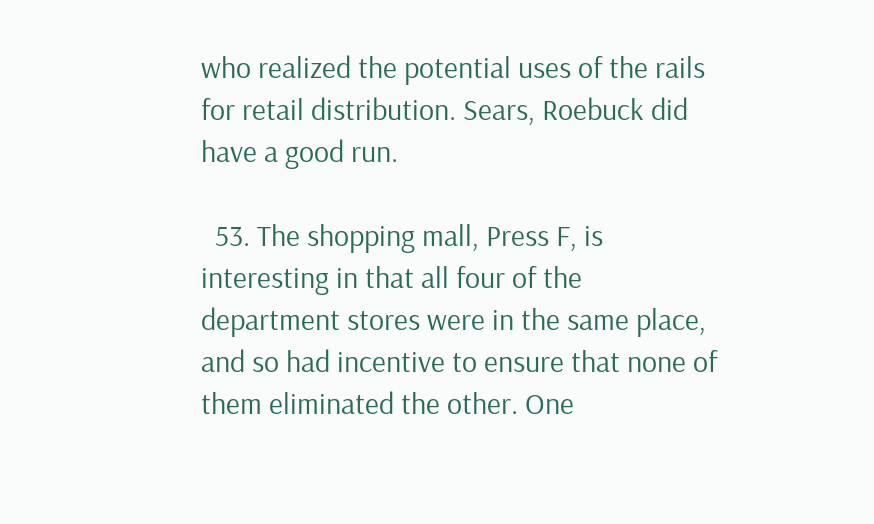who realized the potential uses of the rails for retail distribution. Sears, Roebuck did have a good run.

  53. The shopping mall, Press F, is interesting in that all four of the department stores were in the same place, and so had incentive to ensure that none of them eliminated the other. One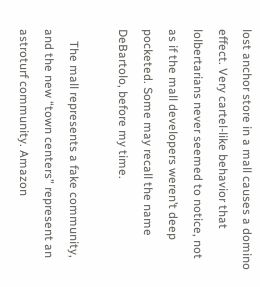lost anchor store in a mall causes a domino effect. Very cartel-like behavior that lolbertarians never seemed to notice, not as if the mall developers weren’t deep pocketed. Some may recall the name DeBartolo, before my time.

    The mall represents a fake community, and the new “town centers” represent an astroturf community. Amazon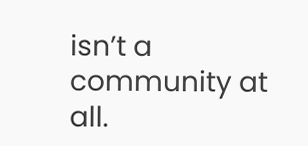isn’t a community at all.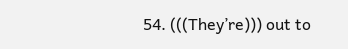54. (((They’re))) out to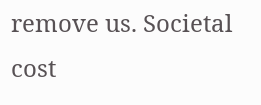remove us. Societal cost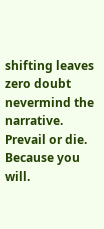shifting leaves zero doubt nevermind the narrative. Prevail or die. Because you will.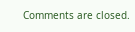Comments are closed.